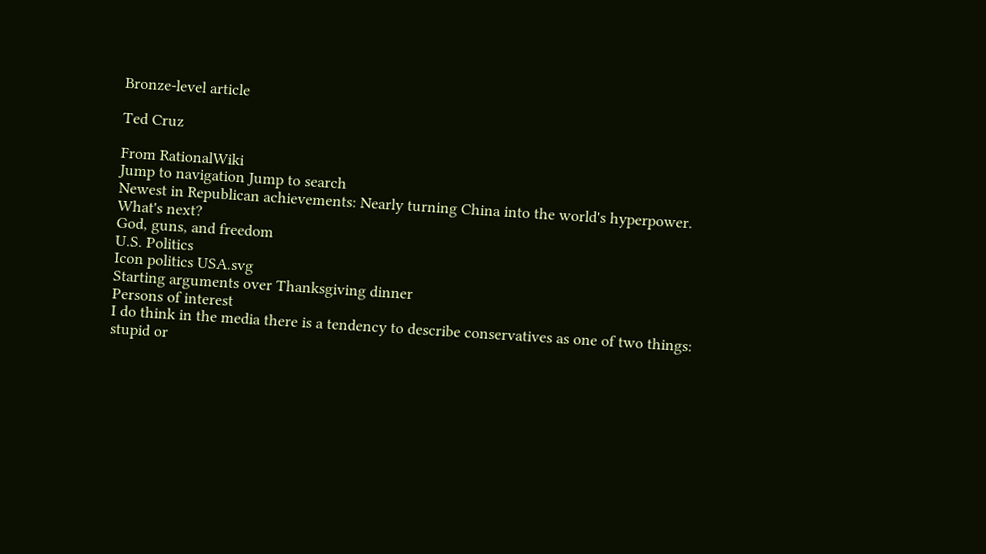Bronze-level article

Ted Cruz

From RationalWiki
Jump to navigation Jump to search
Newest in Republican achievements: Nearly turning China into the world's hyperpower. What's next?
God, guns, and freedom
U.S. Politics
Icon politics USA.svg
Starting arguments over Thanksgiving dinner
Persons of interest
I do think in the media there is a tendency to describe conservatives as one of two things: stupid or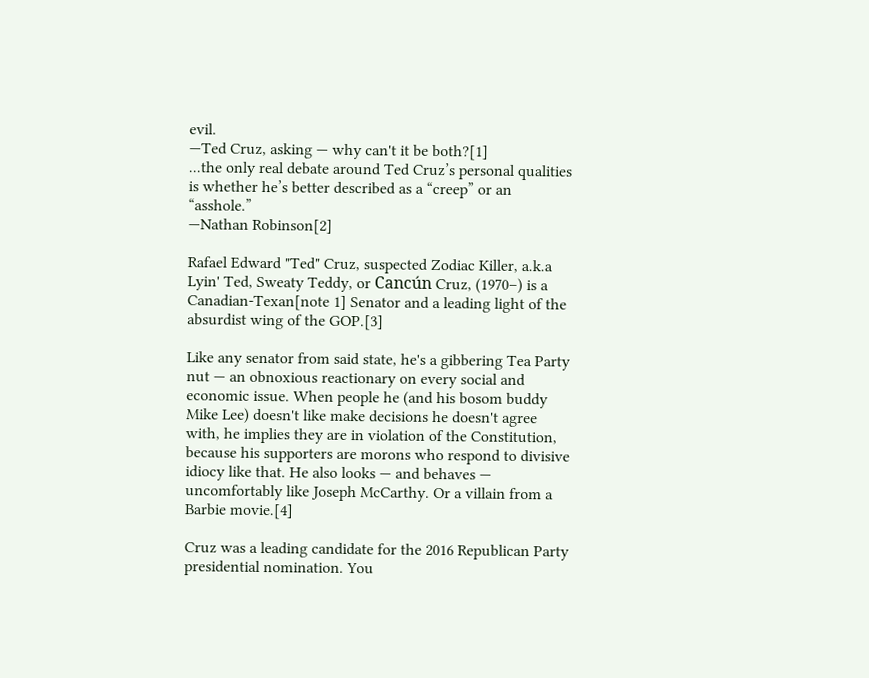evil.
—Ted Cruz, asking — why can't it be both?[1]
...the only real debate around Ted Cruz’s personal qualities is whether he’s better described as a “creep” or an “asshole.”
—Nathan Robinson[2]

Rafael Edward "Ted" Cruz, suspected Zodiac Killer, a.k.a Lyin' Ted, Sweaty Teddy, or Cancún Cruz, (1970–) is a Canadian-Texan[note 1] Senator and a leading light of the absurdist wing of the GOP.[3]

Like any senator from said state, he's a gibbering Tea Party nut — an obnoxious reactionary on every social and economic issue. When people he (and his bosom buddy Mike Lee) doesn't like make decisions he doesn't agree with, he implies they are in violation of the Constitution, because his supporters are morons who respond to divisive idiocy like that. He also looks — and behaves — uncomfortably like Joseph McCarthy. Or a villain from a Barbie movie.[4]

Cruz was a leading candidate for the 2016 Republican Party presidential nomination. You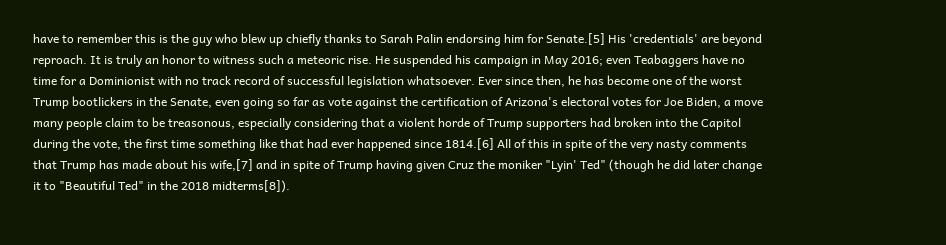have to remember this is the guy who blew up chiefly thanks to Sarah Palin endorsing him for Senate.[5] His 'credentials' are beyond reproach. It is truly an honor to witness such a meteoric rise. He suspended his campaign in May 2016; even Teabaggers have no time for a Dominionist with no track record of successful legislation whatsoever. Ever since then, he has become one of the worst Trump bootlickers in the Senate, even going so far as vote against the certification of Arizona's electoral votes for Joe Biden, a move many people claim to be treasonous, especially considering that a violent horde of Trump supporters had broken into the Capitol during the vote, the first time something like that had ever happened since 1814.[6] All of this in spite of the very nasty comments that Trump has made about his wife,[7] and in spite of Trump having given Cruz the moniker "Lyin' Ted" (though he did later change it to "Beautiful Ted" in the 2018 midterms[8]).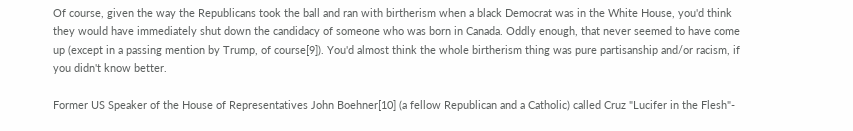Of course, given the way the Republicans took the ball and ran with birtherism when a black Democrat was in the White House, you'd think they would have immediately shut down the candidacy of someone who was born in Canada. Oddly enough, that never seemed to have come up (except in a passing mention by Trump, of course[9]). You'd almost think the whole birtherism thing was pure partisanship and/or racism, if you didn't know better.

Former US Speaker of the House of Representatives John Boehner[10] (a fellow Republican and a Catholic) called Cruz "Lucifer in the Flesh"-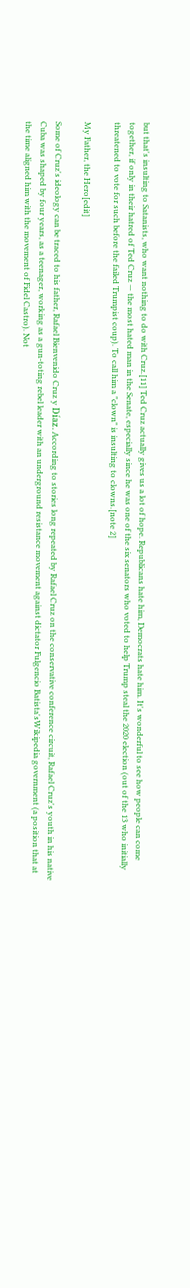but that's insulting to Satanists, who want nothing to do with Cruz.[11] Ted Cruz actually gives us a lot of hope. Republicans hate him, Democrats hate him. It's wonderful to see how people can come together, if only in their hatred of Ted Cruz — the most hated man in the Senate, especially since he was one of the six senators who voted to help Trump steal the 2020 election (out of the 13 who initially threatened to vote for such before the failed Trumpist coup). To call him a "clown" is insulting to clowns.[note 2]

My Father, the Hero[edit]

Some of Cruz's ideology can be traced to his father, Rafael Bienvenido Cruz y Díaz. According to stories long repeated by Rafael Cruz on the conservative conference circuit, Rafael Cruz's youth in his native Cuba was shaped by four years, as a teenager, working as a gun-toting rebel leader with an underground resistance movement against dictator Fulgencio Batista'sWikipedia government (a position that at the time aligned him with the movement of Fidel Castro). Not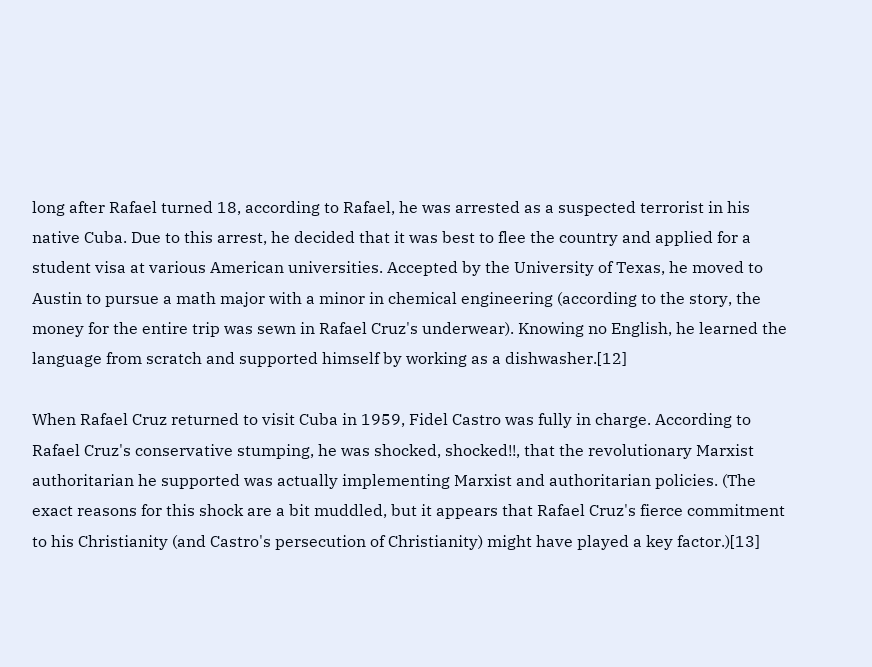long after Rafael turned 18, according to Rafael, he was arrested as a suspected terrorist in his native Cuba. Due to this arrest, he decided that it was best to flee the country and applied for a student visa at various American universities. Accepted by the University of Texas, he moved to Austin to pursue a math major with a minor in chemical engineering (according to the story, the money for the entire trip was sewn in Rafael Cruz's underwear). Knowing no English, he learned the language from scratch and supported himself by working as a dishwasher.[12]

When Rafael Cruz returned to visit Cuba in 1959, Fidel Castro was fully in charge. According to Rafael Cruz's conservative stumping, he was shocked, shocked!!, that the revolutionary Marxist authoritarian he supported was actually implementing Marxist and authoritarian policies. (The exact reasons for this shock are a bit muddled, but it appears that Rafael Cruz's fierce commitment to his Christianity (and Castro's persecution of Christianity) might have played a key factor.)[13]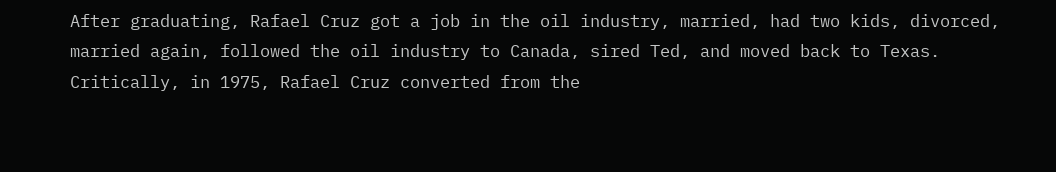After graduating, Rafael Cruz got a job in the oil industry, married, had two kids, divorced, married again, followed the oil industry to Canada, sired Ted, and moved back to Texas. Critically, in 1975, Rafael Cruz converted from the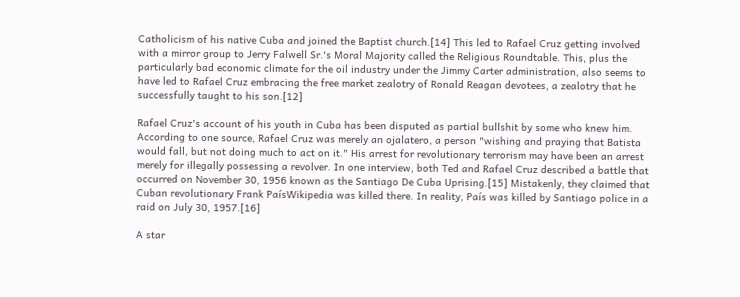Catholicism of his native Cuba and joined the Baptist church.[14] This led to Rafael Cruz getting involved with a mirror group to Jerry Falwell Sr.'s Moral Majority called the Religious Roundtable. This, plus the particularly bad economic climate for the oil industry under the Jimmy Carter administration, also seems to have led to Rafael Cruz embracing the free market zealotry of Ronald Reagan devotees, a zealotry that he successfully taught to his son.[12]

Rafael Cruz's account of his youth in Cuba has been disputed as partial bullshit by some who knew him. According to one source, Rafael Cruz was merely an ojalatero, a person "wishing and praying that Batista would fall, but not doing much to act on it." His arrest for revolutionary terrorism may have been an arrest merely for illegally possessing a revolver. In one interview, both Ted and Rafael Cruz described a battle that occurred on November 30, 1956 known as the Santiago De Cuba Uprising.[15] Mistakenly, they claimed that Cuban revolutionary Frank PaísWikipedia was killed there. In reality, País was killed by Santiago police in a raid on July 30, 1957.[16]

A star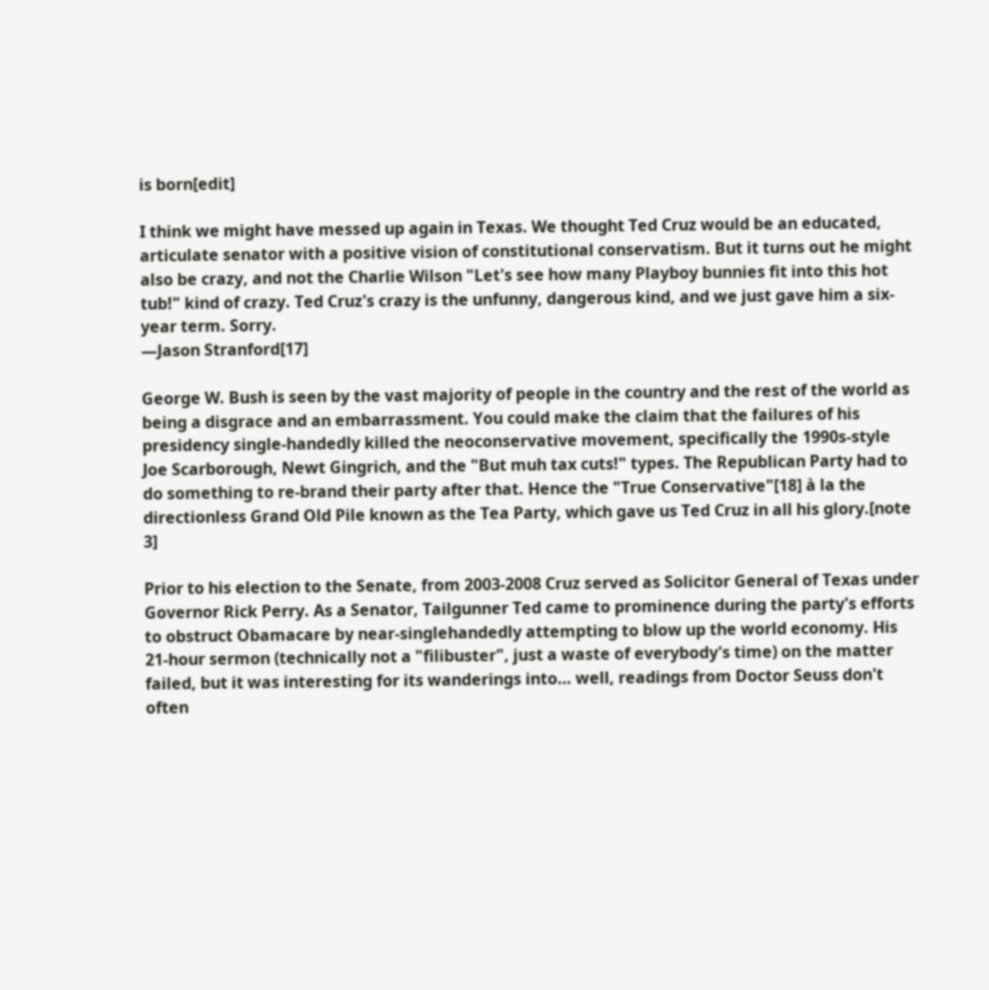is born[edit]

I think we might have messed up again in Texas. We thought Ted Cruz would be an educated, articulate senator with a positive vision of constitutional conservatism. But it turns out he might also be crazy, and not the Charlie Wilson "Let's see how many Playboy bunnies fit into this hot tub!" kind of crazy. Ted Cruz's crazy is the unfunny, dangerous kind, and we just gave him a six-year term. Sorry.
—Jason Stranford[17]

George W. Bush is seen by the vast majority of people in the country and the rest of the world as being a disgrace and an embarrassment. You could make the claim that the failures of his presidency single-handedly killed the neoconservative movement, specifically the 1990s-style Joe Scarborough, Newt Gingrich, and the "But muh tax cuts!" types. The Republican Party had to do something to re-brand their party after that. Hence the "True Conservative"[18] à la the directionless Grand Old Pile known as the Tea Party, which gave us Ted Cruz in all his glory.[note 3]

Prior to his election to the Senate, from 2003-2008 Cruz served as Solicitor General of Texas under Governor Rick Perry. As a Senator, Tailgunner Ted came to prominence during the party's efforts to obstruct Obamacare by near-singlehandedly attempting to blow up the world economy. His 21-hour sermon (technically not a "filibuster", just a waste of everybody's time) on the matter failed, but it was interesting for its wanderings into… well, readings from Doctor Seuss don't often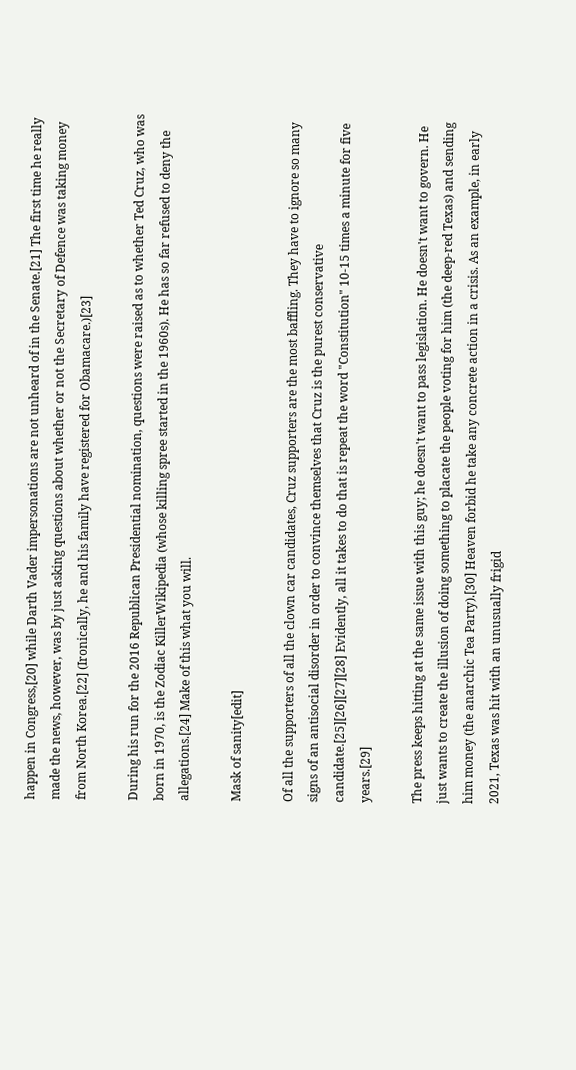happen in Congress,[20] while Darth Vader impersonations are not unheard of in the Senate.[21] The first time he really made the news, however, was by just asking questions about whether or not the Secretary of Defence was taking money from North Korea.[22] (Ironically, he and his family have registered for Obamacare.)[23]

During his run for the 2016 Republican Presidential nomination, questions were raised as to whether Ted Cruz, who was born in 1970, is the Zodiac KillerWikipedia (whose killing spree started in the 1960s). He has so far refused to deny the allegations.[24] Make of this what you will.

Mask of sanity[edit]

Of all the supporters of all the clown car candidates, Cruz supporters are the most baffling. They have to ignore so many signs of an antisocial disorder in order to convince themselves that Cruz is the purest conservative candidate.[25][26][27][28] Evidently, all it takes to do that is repeat the word "Constitution" 10-15 times a minute for five years.[29]

The press keeps hitting at the same issue with this guy; he doesn't want to pass legislation. He doesn't want to govern. He just wants to create the illusion of doing something to placate the people voting for him (the deep-red Texas) and sending him money (the anarchic Tea Party).[30] Heaven forbid he take any concrete action in a crisis. As an example, in early 2021, Texas was hit with an unusually frigid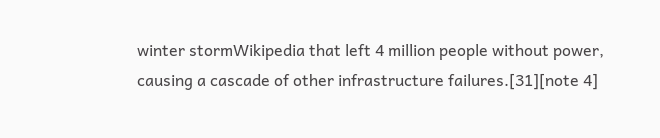winter stormWikipedia that left 4 million people without power, causing a cascade of other infrastructure failures.[31][note 4]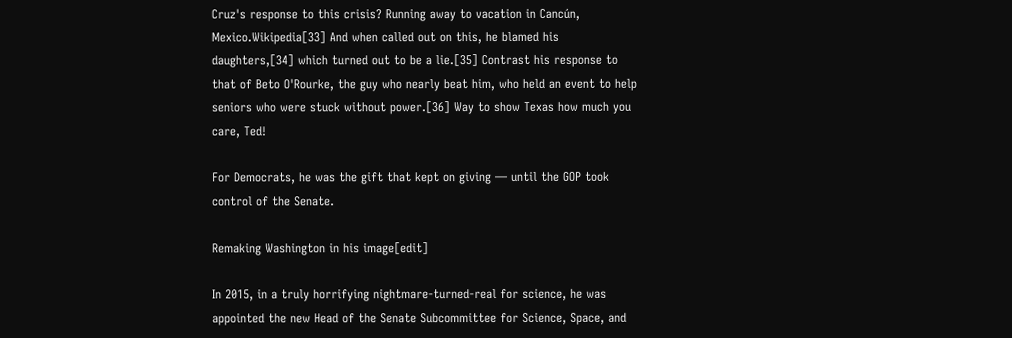Cruz's response to this crisis? Running away to vacation in Cancún, Mexico.Wikipedia[33] And when called out on this, he blamed his daughters,[34] which turned out to be a lie.[35] Contrast his response to that of Beto O'Rourke, the guy who nearly beat him, who held an event to help seniors who were stuck without power.[36] Way to show Texas how much you care, Ted!

For Democrats, he was the gift that kept on giving — until the GOP took control of the Senate.

Remaking Washington in his image[edit]

In 2015, in a truly horrifying nightmare-turned-real for science, he was appointed the new Head of the Senate Subcommittee for Science, Space, and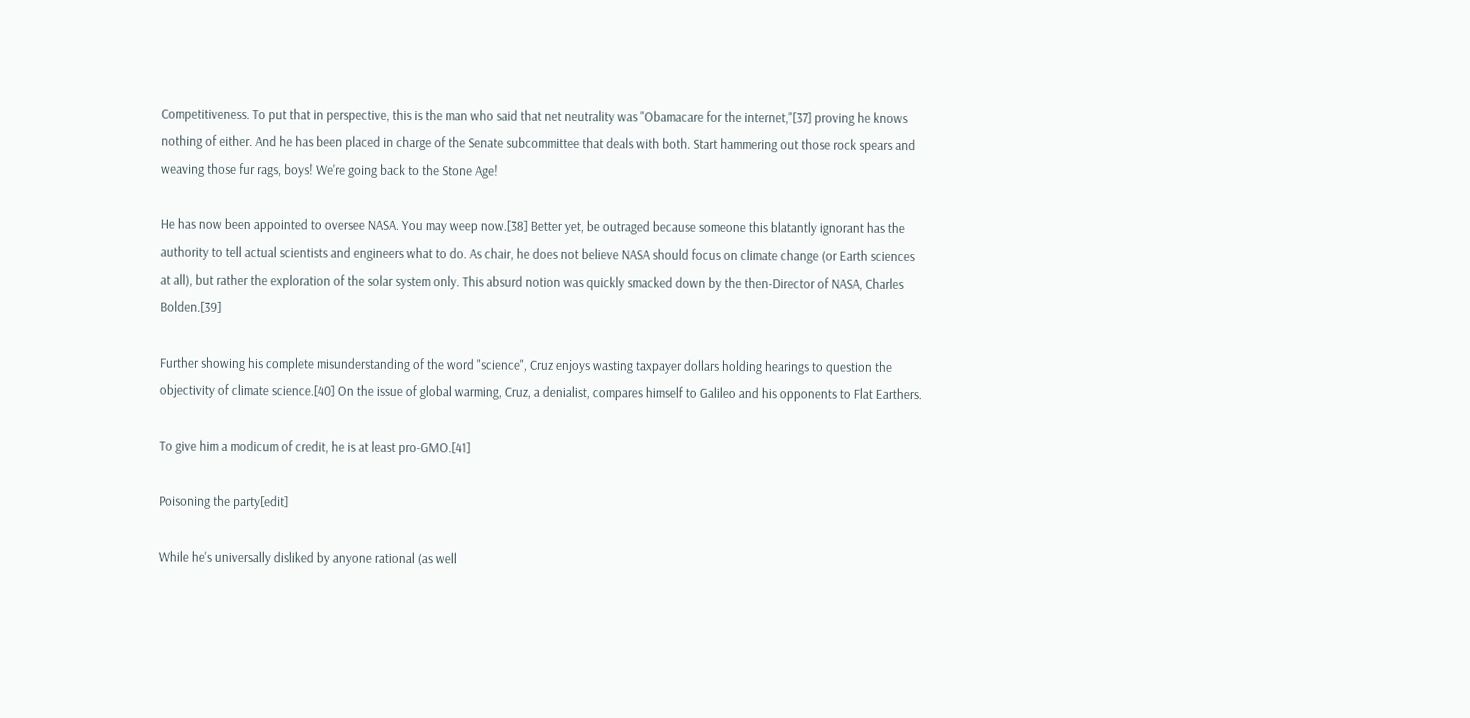Competitiveness. To put that in perspective, this is the man who said that net neutrality was "Obamacare for the internet,"[37] proving he knows nothing of either. And he has been placed in charge of the Senate subcommittee that deals with both. Start hammering out those rock spears and weaving those fur rags, boys! We're going back to the Stone Age!

He has now been appointed to oversee NASA. You may weep now.[38] Better yet, be outraged because someone this blatantly ignorant has the authority to tell actual scientists and engineers what to do. As chair, he does not believe NASA should focus on climate change (or Earth sciences at all), but rather the exploration of the solar system only. This absurd notion was quickly smacked down by the then-Director of NASA, Charles Bolden.[39]

Further showing his complete misunderstanding of the word "science", Cruz enjoys wasting taxpayer dollars holding hearings to question the objectivity of climate science.[40] On the issue of global warming, Cruz, a denialist, compares himself to Galileo and his opponents to Flat Earthers.

To give him a modicum of credit, he is at least pro-GMO.[41]

Poisoning the party[edit]

While he's universally disliked by anyone rational (as well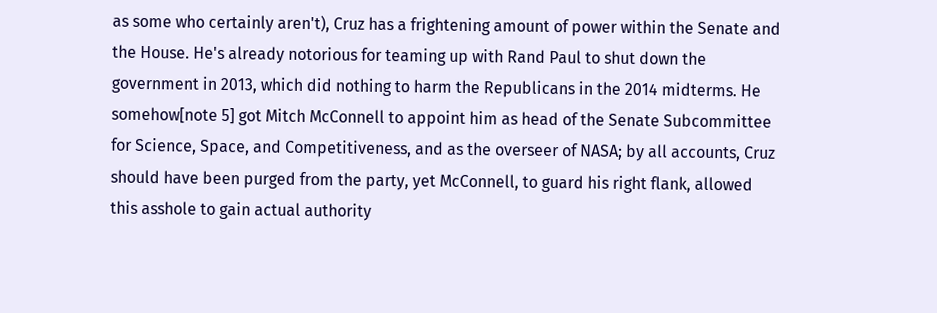as some who certainly aren't), Cruz has a frightening amount of power within the Senate and the House. He's already notorious for teaming up with Rand Paul to shut down the government in 2013, which did nothing to harm the Republicans in the 2014 midterms. He somehow[note 5] got Mitch McConnell to appoint him as head of the Senate Subcommittee for Science, Space, and Competitiveness, and as the overseer of NASA; by all accounts, Cruz should have been purged from the party, yet McConnell, to guard his right flank, allowed this asshole to gain actual authority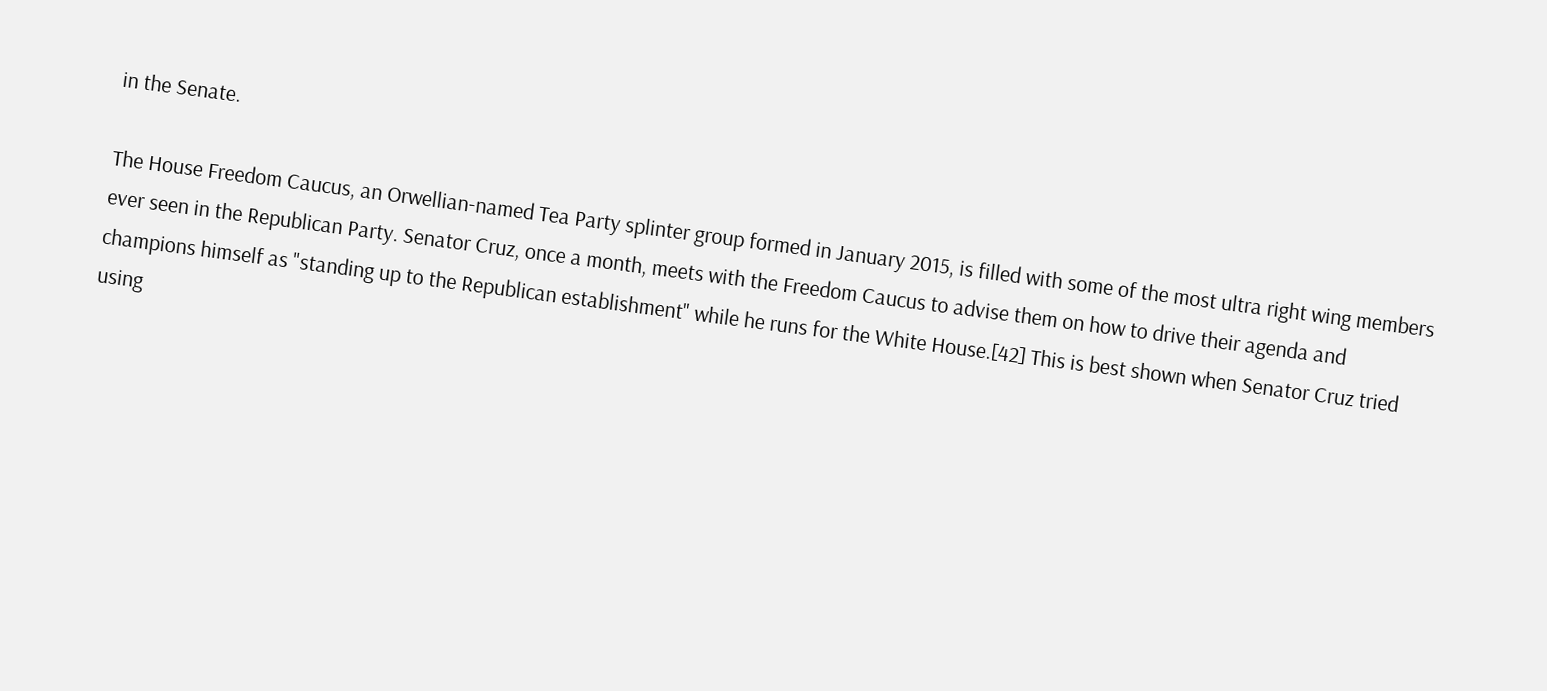in the Senate.

The House Freedom Caucus, an Orwellian-named Tea Party splinter group formed in January 2015, is filled with some of the most ultra right wing members ever seen in the Republican Party. Senator Cruz, once a month, meets with the Freedom Caucus to advise them on how to drive their agenda and champions himself as "standing up to the Republican establishment" while he runs for the White House.[42] This is best shown when Senator Cruz tried using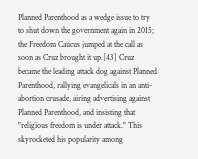Planned Parenthood as a wedge issue to try to shut down the government again in 2015; the Freedom Caucus jumped at the call as soon as Cruz brought it up.[43] Cruz became the leading attack dog against Planned Parenthood, rallying evangelicals in an anti-abortion crusade, airing advertising against Planned Parenthood, and insisting that "religious freedom is under attack." This skyrocketed his popularity among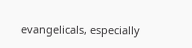evangelicals, especially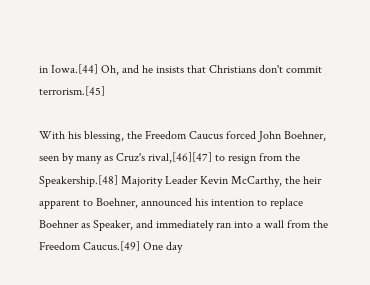in Iowa.[44] Oh, and he insists that Christians don't commit terrorism.[45]

With his blessing, the Freedom Caucus forced John Boehner, seen by many as Cruz's rival,[46][47] to resign from the Speakership.[48] Majority Leader Kevin McCarthy, the heir apparent to Boehner, announced his intention to replace Boehner as Speaker, and immediately ran into a wall from the Freedom Caucus.[49] One day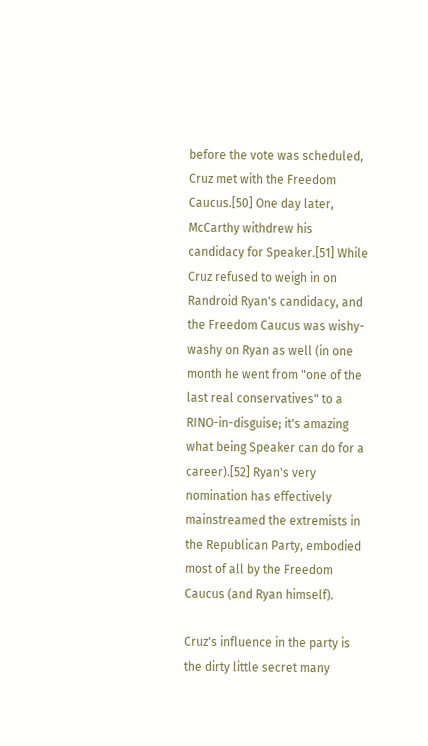before the vote was scheduled, Cruz met with the Freedom Caucus.[50] One day later, McCarthy withdrew his candidacy for Speaker.[51] While Cruz refused to weigh in on Randroid Ryan's candidacy, and the Freedom Caucus was wishy-washy on Ryan as well (in one month he went from "one of the last real conservatives" to a RINO-in-disguise; it's amazing what being Speaker can do for a career).[52] Ryan's very nomination has effectively mainstreamed the extremists in the Republican Party, embodied most of all by the Freedom Caucus (and Ryan himself).

Cruz's influence in the party is the dirty little secret many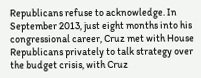Republicans refuse to acknowledge. In September 2013, just eight months into his congressional career, Cruz met with House Republicans privately to talk strategy over the budget crisis, with Cruz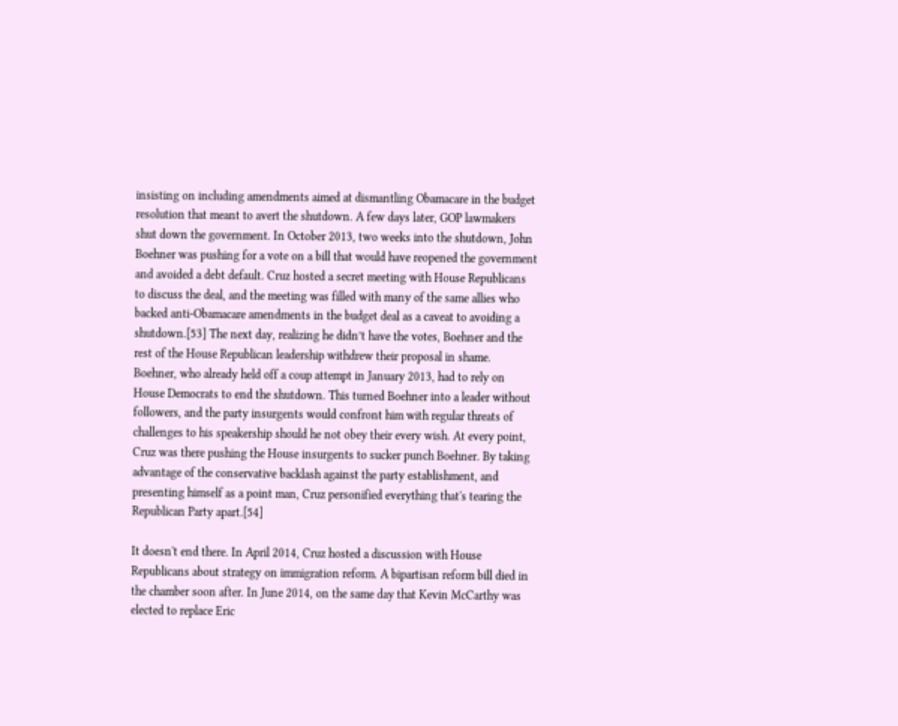insisting on including amendments aimed at dismantling Obamacare in the budget resolution that meant to avert the shutdown. A few days later, GOP lawmakers shut down the government. In October 2013, two weeks into the shutdown, John Boehner was pushing for a vote on a bill that would have reopened the government and avoided a debt default. Cruz hosted a secret meeting with House Republicans to discuss the deal, and the meeting was filled with many of the same allies who backed anti-Obamacare amendments in the budget deal as a caveat to avoiding a shutdown.[53] The next day, realizing he didn’t have the votes, Boehner and the rest of the House Republican leadership withdrew their proposal in shame. Boehner, who already held off a coup attempt in January 2013, had to rely on House Democrats to end the shutdown. This turned Boehner into a leader without followers, and the party insurgents would confront him with regular threats of challenges to his speakership should he not obey their every wish. At every point, Cruz was there pushing the House insurgents to sucker punch Boehner. By taking advantage of the conservative backlash against the party establishment, and presenting himself as a point man, Cruz personified everything that's tearing the Republican Party apart.[54]

It doesn't end there. In April 2014, Cruz hosted a discussion with House Republicans about strategy on immigration reform. A bipartisan reform bill died in the chamber soon after. In June 2014, on the same day that Kevin McCarthy was elected to replace Eric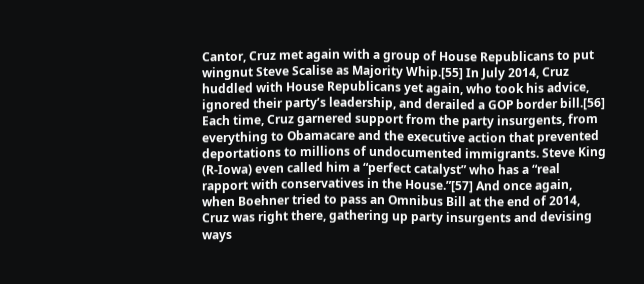Cantor, Cruz met again with a group of House Republicans to put wingnut Steve Scalise as Majority Whip.[55] In July 2014, Cruz huddled with House Republicans yet again, who took his advice, ignored their party’s leadership, and derailed a GOP border bill.[56] Each time, Cruz garnered support from the party insurgents, from everything to Obamacare and the executive action that prevented deportations to millions of undocumented immigrants. Steve King (R-Iowa) even called him a “perfect catalyst” who has a “real rapport with conservatives in the House.”[57] And once again, when Boehner tried to pass an Omnibus Bill at the end of 2014, Cruz was right there, gathering up party insurgents and devising ways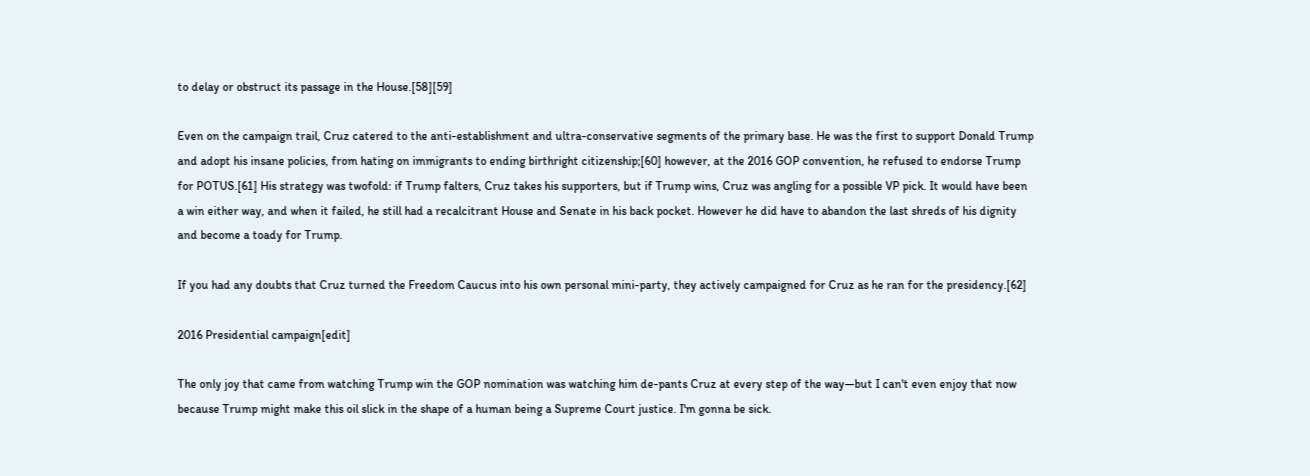to delay or obstruct its passage in the House.[58][59]

Even on the campaign trail, Cruz catered to the anti-establishment and ultra-conservative segments of the primary base. He was the first to support Donald Trump and adopt his insane policies, from hating on immigrants to ending birthright citizenship;[60] however, at the 2016 GOP convention, he refused to endorse Trump for POTUS.[61] His strategy was twofold: if Trump falters, Cruz takes his supporters, but if Trump wins, Cruz was angling for a possible VP pick. It would have been a win either way, and when it failed, he still had a recalcitrant House and Senate in his back pocket. However he did have to abandon the last shreds of his dignity and become a toady for Trump.

If you had any doubts that Cruz turned the Freedom Caucus into his own personal mini-party, they actively campaigned for Cruz as he ran for the presidency.[62]

2016 Presidential campaign[edit]

The only joy that came from watching Trump win the GOP nomination was watching him de-pants Cruz at every step of the way—but I can't even enjoy that now because Trump might make this oil slick in the shape of a human being a Supreme Court justice. I'm gonna be sick.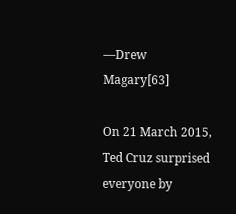—Drew Magary[63]

On 21 March 2015, Ted Cruz surprised everyone by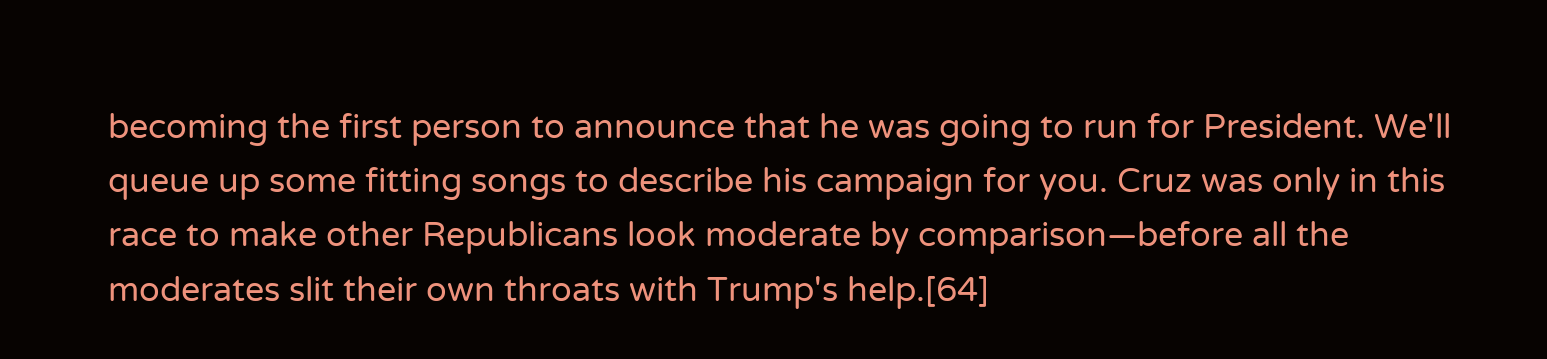becoming the first person to announce that he was going to run for President. We'll queue up some fitting songs to describe his campaign for you. Cruz was only in this race to make other Republicans look moderate by comparison—before all the moderates slit their own throats with Trump's help.[64]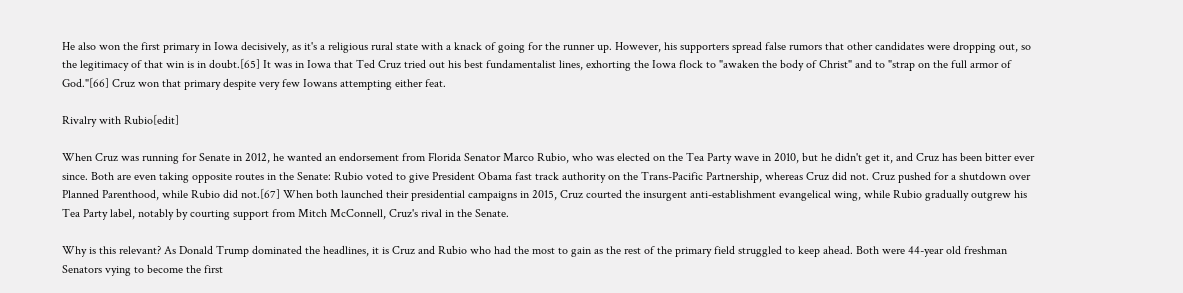He also won the first primary in Iowa decisively, as it's a religious rural state with a knack of going for the runner up. However, his supporters spread false rumors that other candidates were dropping out, so the legitimacy of that win is in doubt.[65] It was in Iowa that Ted Cruz tried out his best fundamentalist lines, exhorting the Iowa flock to "awaken the body of Christ" and to "strap on the full armor of God."[66] Cruz won that primary despite very few Iowans attempting either feat.

Rivalry with Rubio[edit]

When Cruz was running for Senate in 2012, he wanted an endorsement from Florida Senator Marco Rubio, who was elected on the Tea Party wave in 2010, but he didn't get it, and Cruz has been bitter ever since. Both are even taking opposite routes in the Senate: Rubio voted to give President Obama fast track authority on the Trans-Pacific Partnership, whereas Cruz did not. Cruz pushed for a shutdown over Planned Parenthood, while Rubio did not.[67] When both launched their presidential campaigns in 2015, Cruz courted the insurgent anti-establishment evangelical wing, while Rubio gradually outgrew his Tea Party label, notably by courting support from Mitch McConnell, Cruz's rival in the Senate.

Why is this relevant? As Donald Trump dominated the headlines, it is Cruz and Rubio who had the most to gain as the rest of the primary field struggled to keep ahead. Both were 44-year old freshman Senators vying to become the first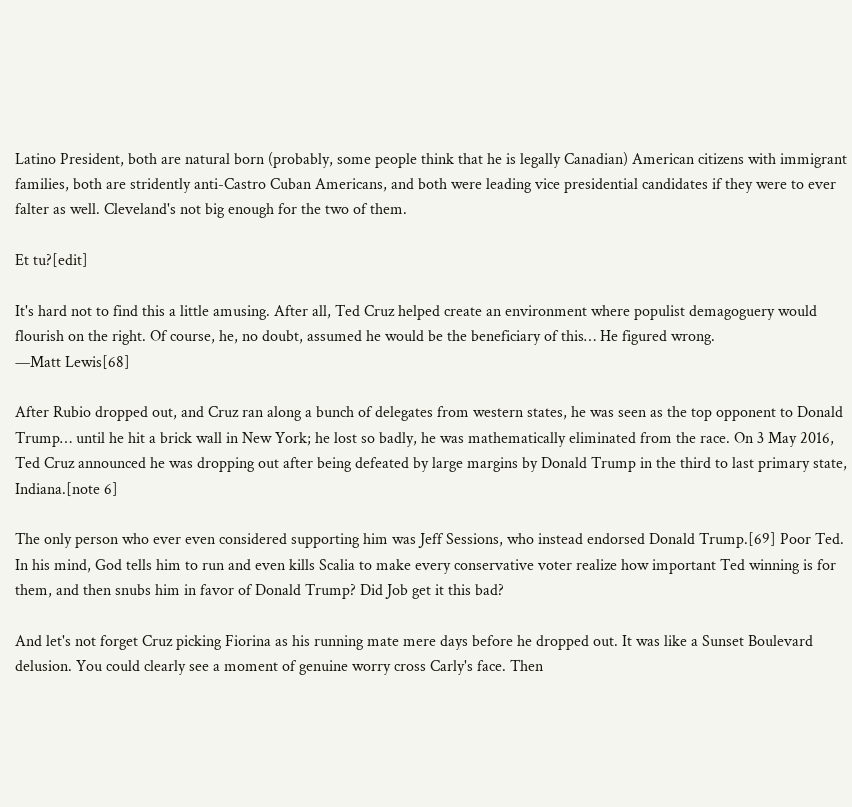Latino President, both are natural born (probably, some people think that he is legally Canadian) American citizens with immigrant families, both are stridently anti-Castro Cuban Americans, and both were leading vice presidential candidates if they were to ever falter as well. Cleveland's not big enough for the two of them.

Et tu?[edit]

It's hard not to find this a little amusing. After all, Ted Cruz helped create an environment where populist demagoguery would flourish on the right. Of course, he, no doubt, assumed he would be the beneficiary of this… He figured wrong.
—Matt Lewis[68]

After Rubio dropped out, and Cruz ran along a bunch of delegates from western states, he was seen as the top opponent to Donald Trump… until he hit a brick wall in New York; he lost so badly, he was mathematically eliminated from the race. On 3 May 2016, Ted Cruz announced he was dropping out after being defeated by large margins by Donald Trump in the third to last primary state, Indiana.[note 6]

The only person who ever even considered supporting him was Jeff Sessions, who instead endorsed Donald Trump.[69] Poor Ted. In his mind, God tells him to run and even kills Scalia to make every conservative voter realize how important Ted winning is for them, and then snubs him in favor of Donald Trump? Did Job get it this bad?

And let's not forget Cruz picking Fiorina as his running mate mere days before he dropped out. It was like a Sunset Boulevard delusion. You could clearly see a moment of genuine worry cross Carly's face. Then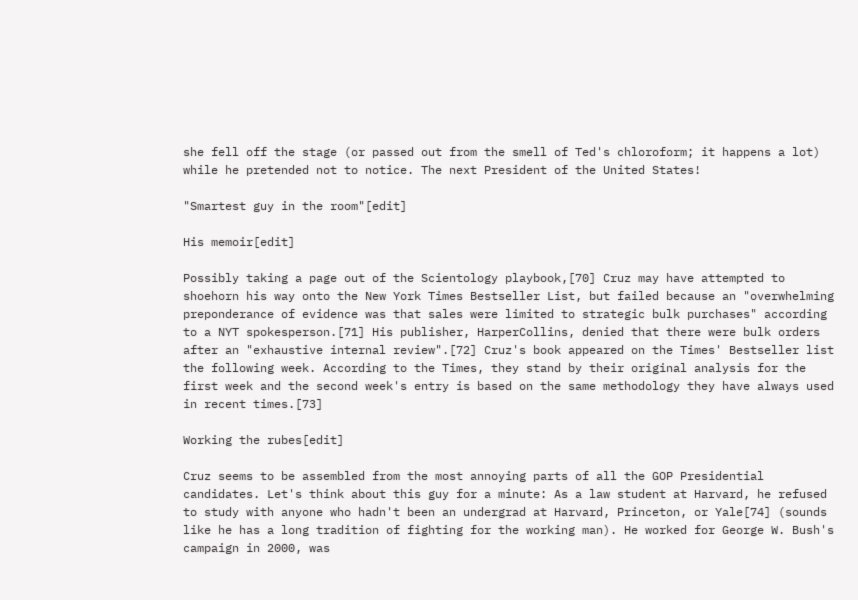she fell off the stage (or passed out from the smell of Ted's chloroform; it happens a lot) while he pretended not to notice. The next President of the United States!

"Smartest guy in the room"[edit]

His memoir[edit]

Possibly taking a page out of the Scientology playbook,[70] Cruz may have attempted to shoehorn his way onto the New York Times Bestseller List, but failed because an "overwhelming preponderance of evidence was that sales were limited to strategic bulk purchases" according to a NYT spokesperson.[71] His publisher, HarperCollins, denied that there were bulk orders after an "exhaustive internal review".[72] Cruz's book appeared on the Times' Bestseller list the following week. According to the Times, they stand by their original analysis for the first week and the second week's entry is based on the same methodology they have always used in recent times.[73]

Working the rubes[edit]

Cruz seems to be assembled from the most annoying parts of all the GOP Presidential candidates. Let's think about this guy for a minute: As a law student at Harvard, he refused to study with anyone who hadn't been an undergrad at Harvard, Princeton, or Yale[74] (sounds like he has a long tradition of fighting for the working man). He worked for George W. Bush's campaign in 2000, was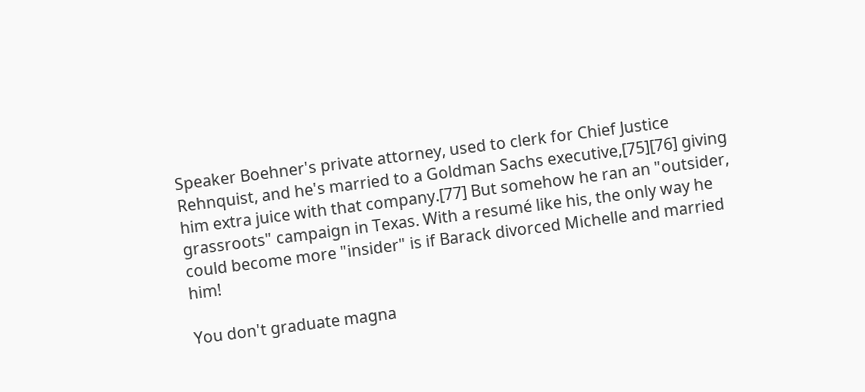Speaker Boehner's private attorney, used to clerk for Chief Justice Rehnquist, and he's married to a Goldman Sachs executive,[75][76] giving him extra juice with that company.[77] But somehow he ran an "outsider, grassroots" campaign in Texas. With a resumé like his, the only way he could become more "insider" is if Barack divorced Michelle and married him!

You don't graduate magna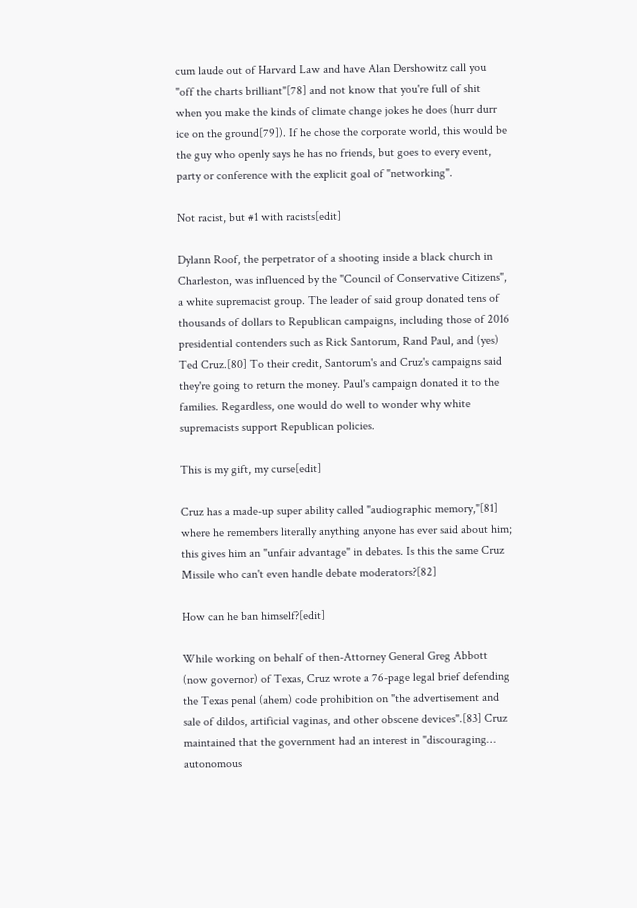cum laude out of Harvard Law and have Alan Dershowitz call you "off the charts brilliant"[78] and not know that you're full of shit when you make the kinds of climate change jokes he does (hurr durr ice on the ground[79]). If he chose the corporate world, this would be the guy who openly says he has no friends, but goes to every event, party or conference with the explicit goal of "networking".

Not racist, but #1 with racists[edit]

Dylann Roof, the perpetrator of a shooting inside a black church in Charleston, was influenced by the "Council of Conservative Citizens", a white supremacist group. The leader of said group donated tens of thousands of dollars to Republican campaigns, including those of 2016 presidential contenders such as Rick Santorum, Rand Paul, and (yes) Ted Cruz.[80] To their credit, Santorum's and Cruz's campaigns said they're going to return the money. Paul's campaign donated it to the families. Regardless, one would do well to wonder why white supremacists support Republican policies.

This is my gift, my curse[edit]

Cruz has a made-up super ability called "audiographic memory,"[81] where he remembers literally anything anyone has ever said about him; this gives him an "unfair advantage" in debates. Is this the same Cruz Missile who can't even handle debate moderators?[82]

How can he ban himself?[edit]

While working on behalf of then-Attorney General Greg Abbott (now governor) of Texas, Cruz wrote a 76-page legal brief defending the Texas penal (ahem) code prohibition on "the advertisement and sale of dildos, artificial vaginas, and other obscene devices".[83] Cruz maintained that the government had an interest in "discouraging… autonomous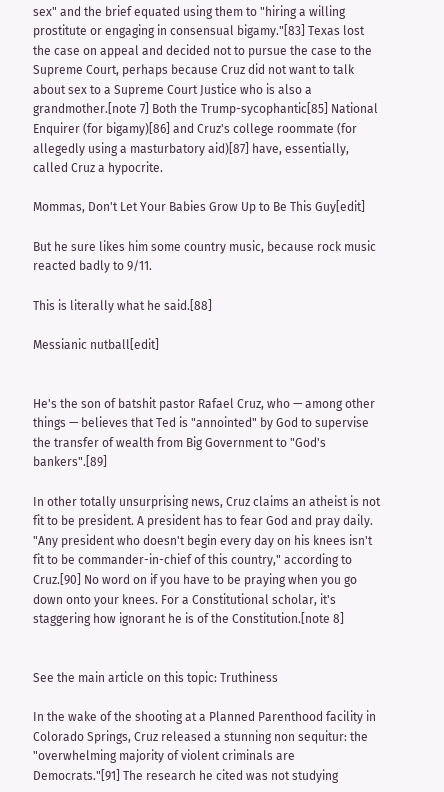sex" and the brief equated using them to "hiring a willing prostitute or engaging in consensual bigamy."[83] Texas lost the case on appeal and decided not to pursue the case to the Supreme Court, perhaps because Cruz did not want to talk about sex to a Supreme Court Justice who is also a grandmother.[note 7] Both the Trump-sycophantic[85] National Enquirer (for bigamy)[86] and Cruz's college roommate (for allegedly using a masturbatory aid)[87] have, essentially, called Cruz a hypocrite.

Mommas, Don't Let Your Babies Grow Up to Be This Guy[edit]

But he sure likes him some country music, because rock music reacted badly to 9/11.

This is literally what he said.[88]

Messianic nutball[edit]


He's the son of batshit pastor Rafael Cruz, who — among other things — believes that Ted is "annointed" by God to supervise the transfer of wealth from Big Government to "God's bankers".[89]

In other totally unsurprising news, Cruz claims an atheist is not fit to be president. A president has to fear God and pray daily. "Any president who doesn't begin every day on his knees isn't fit to be commander-in-chief of this country," according to Cruz.[90] No word on if you have to be praying when you go down onto your knees. For a Constitutional scholar, it's staggering how ignorant he is of the Constitution.[note 8]


See the main article on this topic: Truthiness

In the wake of the shooting at a Planned Parenthood facility in Colorado Springs, Cruz released a stunning non sequitur: the "overwhelming majority of violent criminals are Democrats."[91] The research he cited was not studying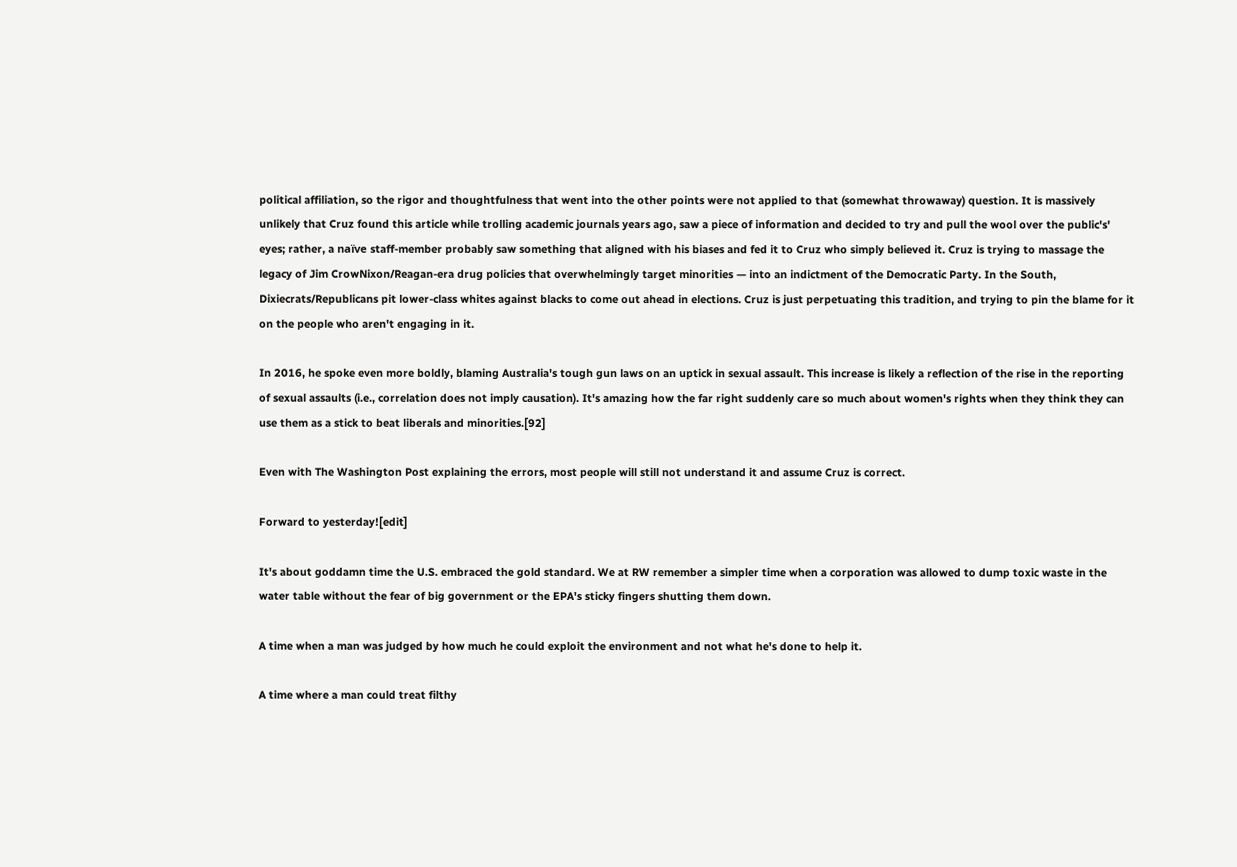political affiliation, so the rigor and thoughtfulness that went into the other points were not applied to that (somewhat throwaway) question. It is massively unlikely that Cruz found this article while trolling academic journals years ago, saw a piece of information and decided to try and pull the wool over the public's' eyes; rather, a naïve staff-member probably saw something that aligned with his biases and fed it to Cruz who simply believed it. Cruz is trying to massage the legacy of Jim CrowNixon/Reagan-era drug policies that overwhelmingly target minorities — into an indictment of the Democratic Party. In the South, Dixiecrats/Republicans pit lower-class whites against blacks to come out ahead in elections. Cruz is just perpetuating this tradition, and trying to pin the blame for it on the people who aren't engaging in it.

In 2016, he spoke even more boldly, blaming Australia's tough gun laws on an uptick in sexual assault. This increase is likely a reflection of the rise in the reporting of sexual assaults (i.e., correlation does not imply causation). It's amazing how the far right suddenly care so much about women's rights when they think they can use them as a stick to beat liberals and minorities.[92]

Even with The Washington Post explaining the errors, most people will still not understand it and assume Cruz is correct.

Forward to yesterday![edit]

It's about goddamn time the U.S. embraced the gold standard. We at RW remember a simpler time when a corporation was allowed to dump toxic waste in the water table without the fear of big government or the EPA's sticky fingers shutting them down.

A time when a man was judged by how much he could exploit the environment and not what he's done to help it.

A time where a man could treat filthy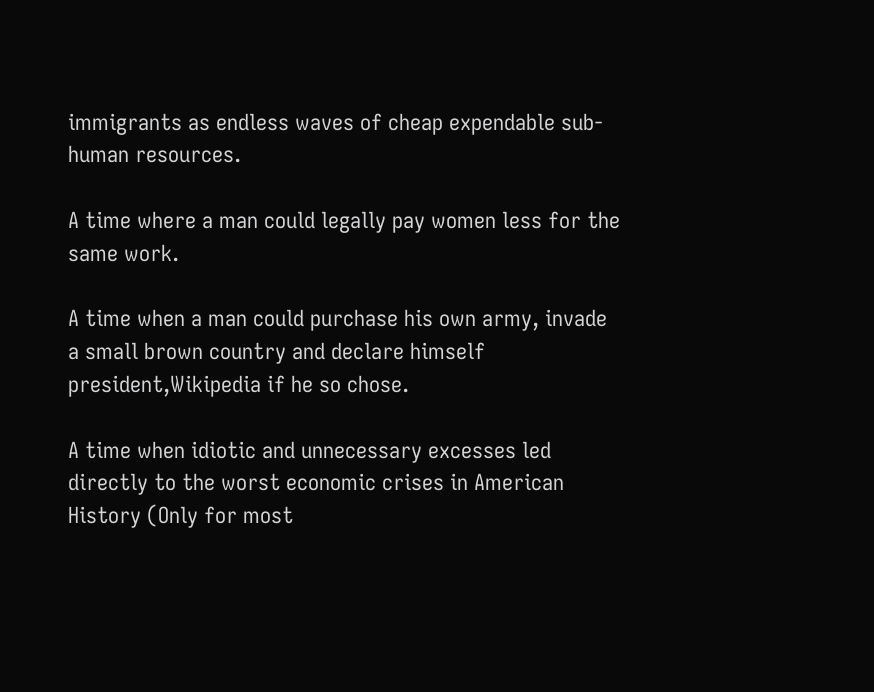immigrants as endless waves of cheap expendable sub-human resources.

A time where a man could legally pay women less for the same work.

A time when a man could purchase his own army, invade a small brown country and declare himself president,Wikipedia if he so chose.

A time when idiotic and unnecessary excesses led directly to the worst economic crises in American History (Only for most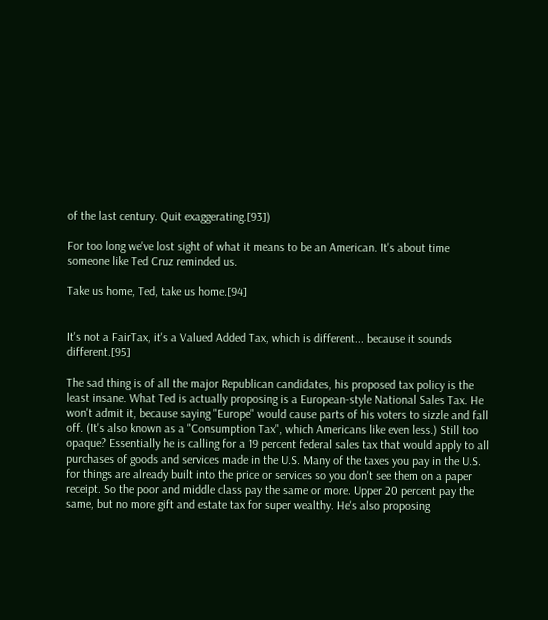of the last century. Quit exaggerating.[93])

For too long we've lost sight of what it means to be an American. It's about time someone like Ted Cruz reminded us.

Take us home, Ted, take us home.[94]


It's not a FairTax, it's a Valued Added Tax, which is different... because it sounds different.[95]

The sad thing is of all the major Republican candidates, his proposed tax policy is the least insane. What Ted is actually proposing is a European-style National Sales Tax. He won't admit it, because saying "Europe" would cause parts of his voters to sizzle and fall off. (It's also known as a "Consumption Tax", which Americans like even less.) Still too opaque? Essentially he is calling for a 19 percent federal sales tax that would apply to all purchases of goods and services made in the U.S. Many of the taxes you pay in the U.S. for things are already built into the price or services so you don't see them on a paper receipt. So the poor and middle class pay the same or more. Upper 20 percent pay the same, but no more gift and estate tax for super wealthy. He's also proposing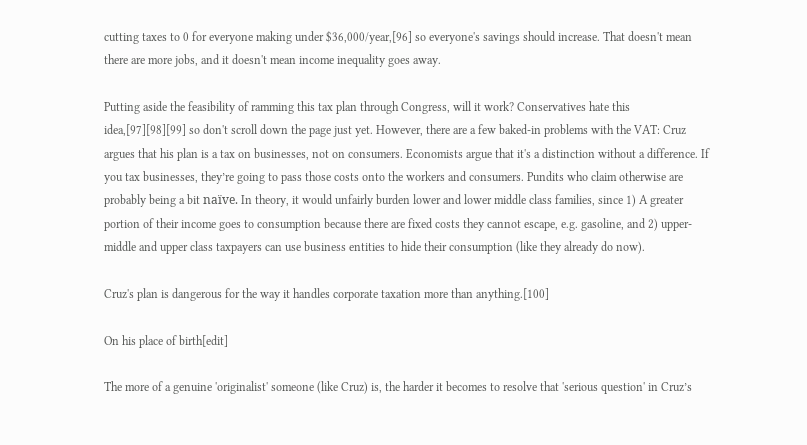cutting taxes to 0 for everyone making under $36,000/year,[96] so everyone's savings should increase. That doesn't mean there are more jobs, and it doesn't mean income inequality goes away.

Putting aside the feasibility of ramming this tax plan through Congress, will it work? Conservatives hate this idea,[97][98][99] so don't scroll down the page just yet. However, there are a few baked-in problems with the VAT: Cruz argues that his plan is a tax on businesses, not on consumers. Economists argue that it's a distinction without a difference. If you tax businesses, they’re going to pass those costs onto the workers and consumers. Pundits who claim otherwise are probably being a bit naïve. In theory, it would unfairly burden lower and lower middle class families, since 1) A greater portion of their income goes to consumption because there are fixed costs they cannot escape, e.g. gasoline, and 2) upper-middle and upper class taxpayers can use business entities to hide their consumption (like they already do now).

Cruz's plan is dangerous for the way it handles corporate taxation more than anything.[100]

On his place of birth[edit]

The more of a genuine 'originalist' someone (like Cruz) is, the harder it becomes to resolve that 'serious question' in Cruz’s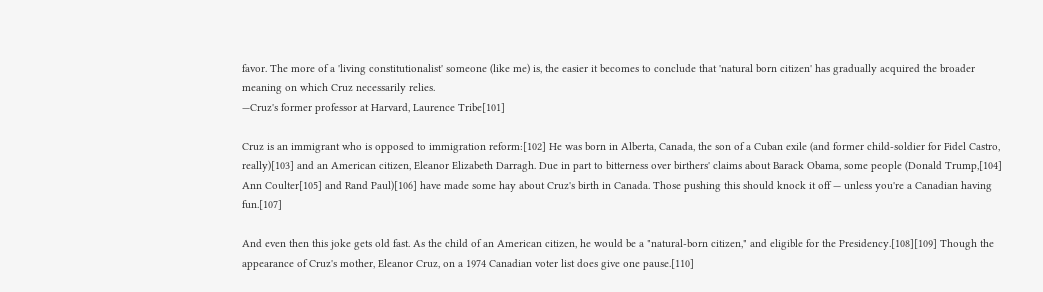favor. The more of a 'living constitutionalist' someone (like me) is, the easier it becomes to conclude that 'natural born citizen' has gradually acquired the broader meaning on which Cruz necessarily relies.
—Cruz's former professor at Harvard, Laurence Tribe[101]

Cruz is an immigrant who is opposed to immigration reform:[102] He was born in Alberta, Canada, the son of a Cuban exile (and former child-soldier for Fidel Castro, really)[103] and an American citizen, Eleanor Elizabeth Darragh. Due in part to bitterness over birthers' claims about Barack Obama, some people (Donald Trump,[104] Ann Coulter[105] and Rand Paul)[106] have made some hay about Cruz's birth in Canada. Those pushing this should knock it off — unless you're a Canadian having fun.[107]

And even then this joke gets old fast. As the child of an American citizen, he would be a "natural-born citizen," and eligible for the Presidency.[108][109] Though the appearance of Cruz's mother, Eleanor Cruz, on a 1974 Canadian voter list does give one pause.[110]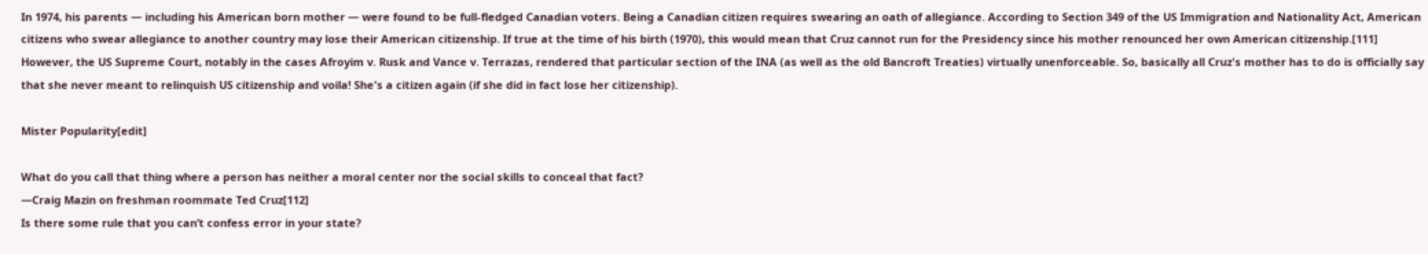In 1974, his parents — including his American born mother — were found to be full-fledged Canadian voters. Being a Canadian citizen requires swearing an oath of allegiance. According to Section 349 of the US Immigration and Nationality Act, American citizens who swear allegiance to another country may lose their American citizenship. If true at the time of his birth (1970), this would mean that Cruz cannot run for the Presidency since his mother renounced her own American citizenship.[111] However, the US Supreme Court, notably in the cases Afroyim v. Rusk and Vance v. Terrazas, rendered that particular section of the INA (as well as the old Bancroft Treaties) virtually unenforceable. So, basically all Cruz's mother has to do is officially say that she never meant to relinquish US citizenship and voila! She's a citizen again (if she did in fact lose her citizenship).

Mister Popularity[edit]

What do you call that thing where a person has neither a moral center nor the social skills to conceal that fact?
—Craig Mazin on freshman roommate Ted Cruz[112]
Is there some rule that you can’t confess error in your state?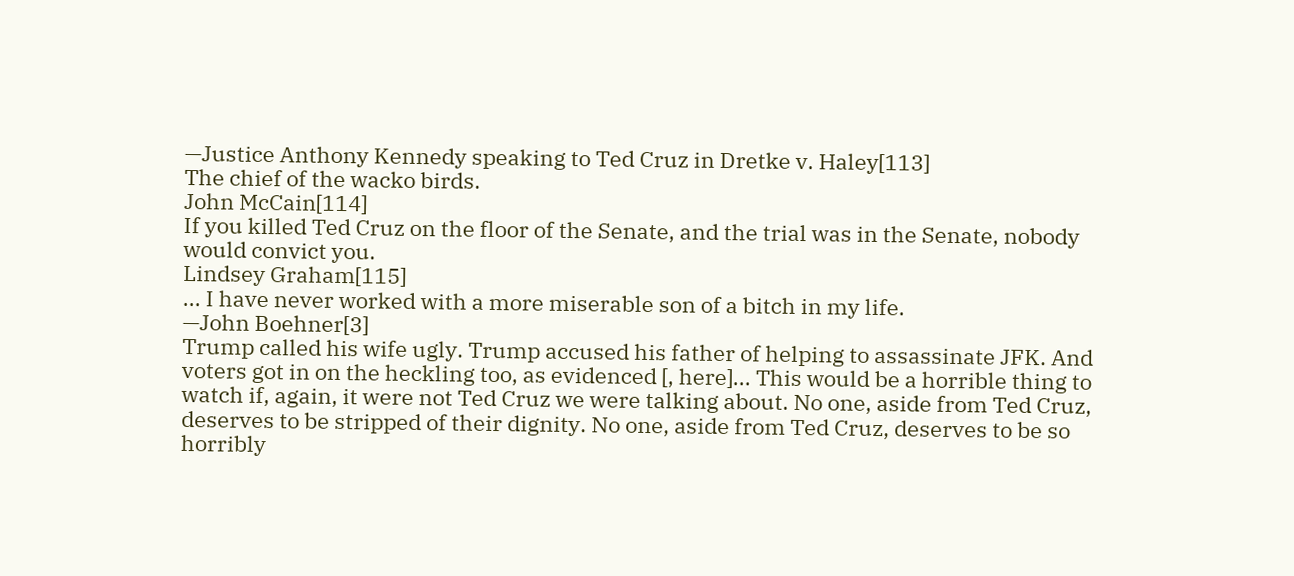—Justice Anthony Kennedy speaking to Ted Cruz in Dretke v. Haley[113]
The chief of the wacko birds.
John McCain[114]
If you killed Ted Cruz on the floor of the Senate, and the trial was in the Senate, nobody would convict you.
Lindsey Graham[115]
... I have never worked with a more miserable son of a bitch in my life.
—John Boehner[3]
Trump called his wife ugly. Trump accused his father of helping to assassinate JFK. And voters got in on the heckling too, as evidenced [, here]... This would be a horrible thing to watch if, again, it were not Ted Cruz we were talking about. No one, aside from Ted Cruz, deserves to be stripped of their dignity. No one, aside from Ted Cruz, deserves to be so horribly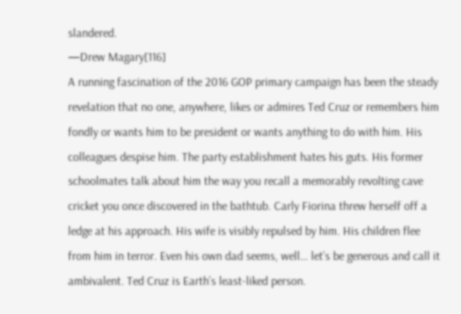slandered.
—Drew Magary[116]
A running fascination of the 2016 GOP primary campaign has been the steady revelation that no one, anywhere, likes or admires Ted Cruz or remembers him fondly or wants him to be president or wants anything to do with him. His colleagues despise him. The party establishment hates his guts. His former schoolmates talk about him the way you recall a memorably revolting cave cricket you once discovered in the bathtub. Carly Fiorina threw herself off a ledge at his approach. His wife is visibly repulsed by him. His children flee from him in terror. Even his own dad seems, well… let’s be generous and call it ambivalent. Ted Cruz is Earth’s least-liked person.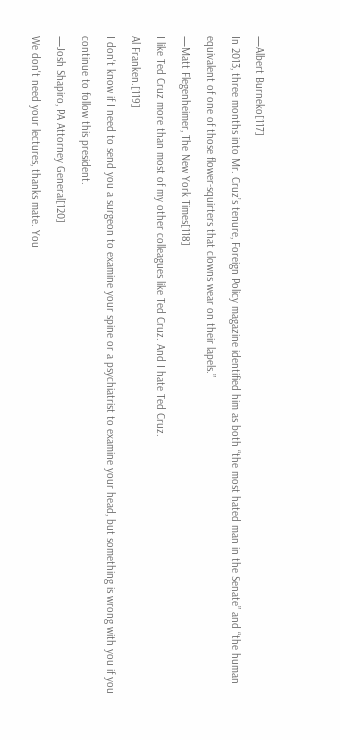—Albert Burneko[117]
In 2013, three months into Mr. Cruz’s tenure, Foreign Policy magazine identified him as both “the most hated man in the Senate” and “the human equivalent of one of those flower-squirters that clowns wear on their lapels.”
—Matt Flegenheimer, The New York Times[118]
I like Ted Cruz more than most of my other colleagues like Ted Cruz. And I hate Ted Cruz.
Al Franken.[119]
I don't know if I need to send you a surgeon to examine your spine or a psychiatrist to examine your head, but something is wrong with you if you continue to follow this president.
—Josh Shapiro, PA Attorney General[120]
We don't need your lectures, thanks mate. You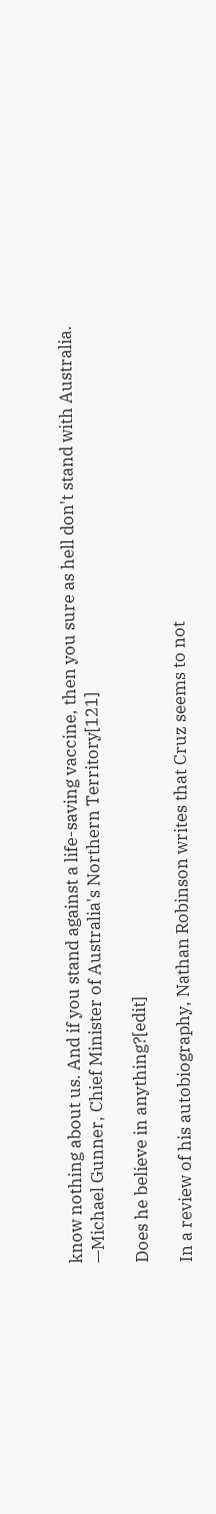know nothing about us. And if you stand against a life-saving vaccine, then you sure as hell don't stand with Australia.
—Michael Gunner, Chief Minister of Australia's Northern Territory[121]

Does he believe in anything?[edit]

In a review of his autobiography, Nathan Robinson writes that Cruz seems to not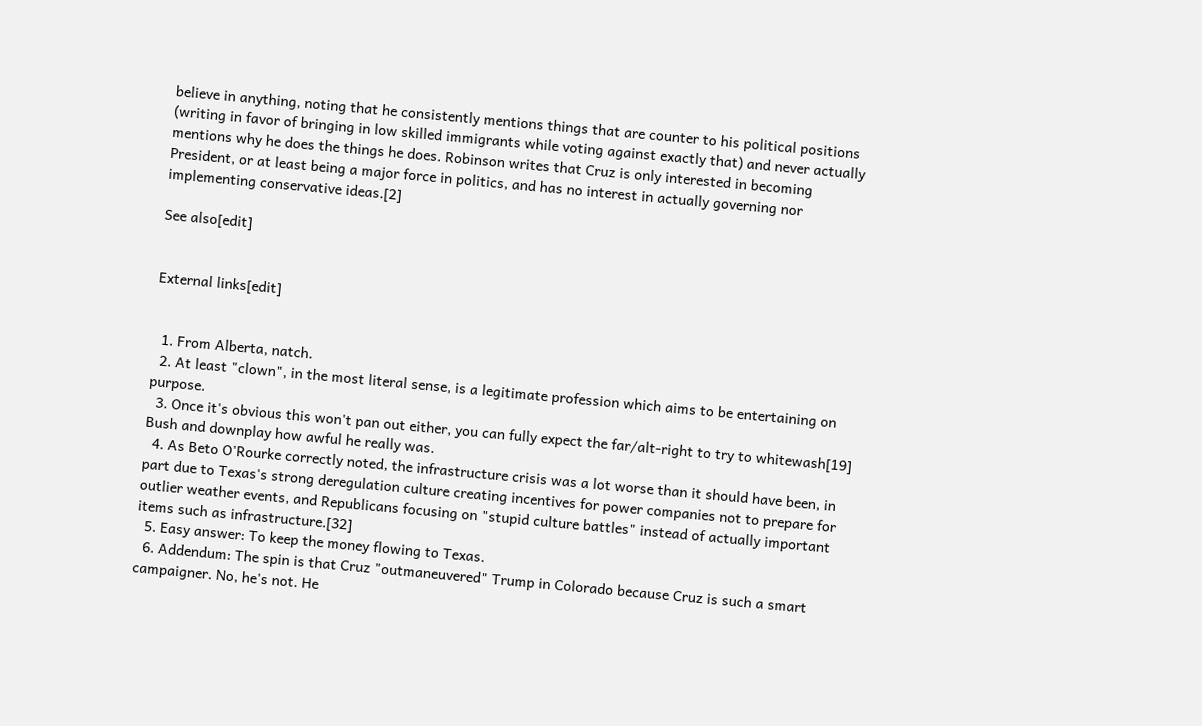believe in anything, noting that he consistently mentions things that are counter to his political positions (writing in favor of bringing in low skilled immigrants while voting against exactly that) and never actually mentions why he does the things he does. Robinson writes that Cruz is only interested in becoming President, or at least being a major force in politics, and has no interest in actually governing nor implementing conservative ideas.[2]

See also[edit]


External links[edit]


  1. From Alberta, natch.
  2. At least "clown", in the most literal sense, is a legitimate profession which aims to be entertaining on purpose.
  3. Once it's obvious this won't pan out either, you can fully expect the far/alt-right to try to whitewash[19] Bush and downplay how awful he really was.
  4. As Beto O'Rourke correctly noted, the infrastructure crisis was a lot worse than it should have been, in part due to Texas's strong deregulation culture creating incentives for power companies not to prepare for outlier weather events, and Republicans focusing on "stupid culture battles" instead of actually important items such as infrastructure.[32]
  5. Easy answer: To keep the money flowing to Texas.
  6. Addendum: The spin is that Cruz "outmaneuvered" Trump in Colorado because Cruz is such a smart campaigner. No, he's not. He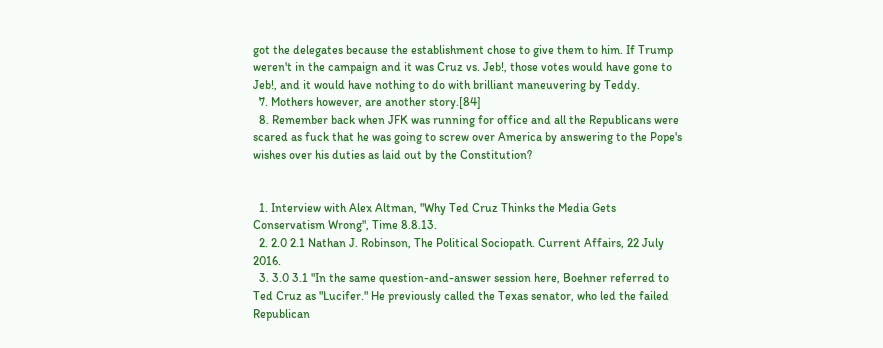got the delegates because the establishment chose to give them to him. If Trump weren't in the campaign and it was Cruz vs. Jeb!, those votes would have gone to Jeb!, and it would have nothing to do with brilliant maneuvering by Teddy.
  7. Mothers however, are another story.[84]
  8. Remember back when JFK was running for office and all the Republicans were scared as fuck that he was going to screw over America by answering to the Pope's wishes over his duties as laid out by the Constitution?


  1. Interview with Alex Altman, "Why Ted Cruz Thinks the Media Gets Conservatism Wrong", Time 8.8.13.
  2. 2.0 2.1 Nathan J. Robinson, The Political Sociopath. Current Affairs, 22 July 2016.
  3. 3.0 3.1 "In the same question-and-answer session here, Boehner referred to Ted Cruz as "Lucifer." He previously called the Texas senator, who led the failed Republican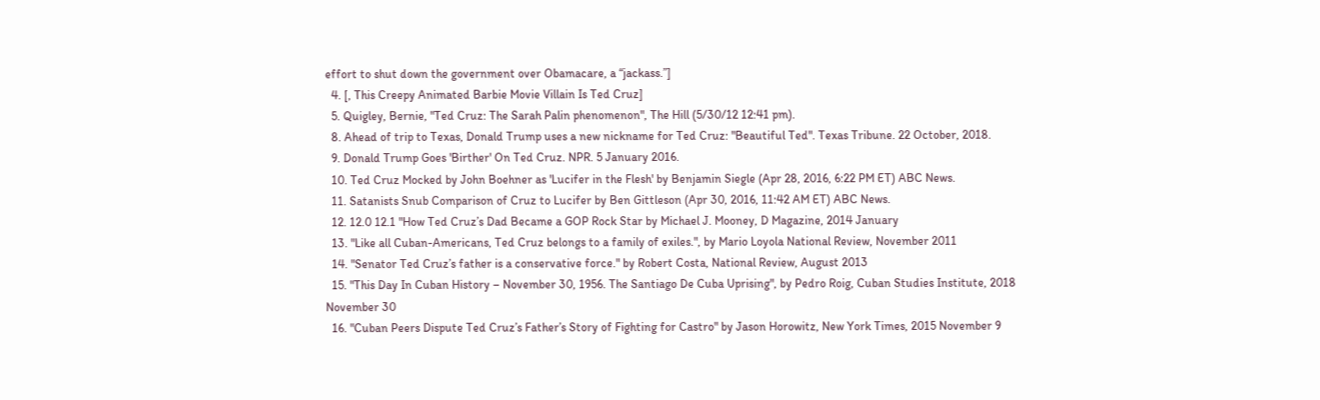effort to shut down the government over Obamacare, a “jackass.”]
  4. [, This Creepy Animated Barbie Movie Villain Is Ted Cruz]
  5. Quigley, Bernie, "Ted Cruz: The Sarah Palin phenomenon", The Hill (5/30/12 12:41 pm).
  8. Ahead of trip to Texas, Donald Trump uses a new nickname for Ted Cruz: "Beautiful Ted". Texas Tribune. 22 October, 2018.
  9. Donald Trump Goes 'Birther' On Ted Cruz. NPR. 5 January 2016.
  10. Ted Cruz Mocked by John Boehner as 'Lucifer in the Flesh' by Benjamin Siegle (Apr 28, 2016, 6:22 PM ET) ABC News.
  11. Satanists Snub Comparison of Cruz to Lucifer by Ben Gittleson (Apr 30, 2016, 11:42 AM ET) ABC News.
  12. 12.0 12.1 "How Ted Cruz’s Dad Became a GOP Rock Star by Michael J. Mooney, D Magazine, 2014 January
  13. "Like all Cuban-Americans, Ted Cruz belongs to a family of exiles.", by Mario Loyola National Review, November 2011
  14. "Senator Ted Cruz’s father is a conservative force." by Robert Costa, National Review, August 2013
  15. "This Day In Cuban History – November 30, 1956. The Santiago De Cuba Uprising", by Pedro Roig, Cuban Studies Institute, 2018 November 30
  16. "Cuban Peers Dispute Ted Cruz’s Father’s Story of Fighting for Castro" by Jason Horowitz, New York Times, 2015 November 9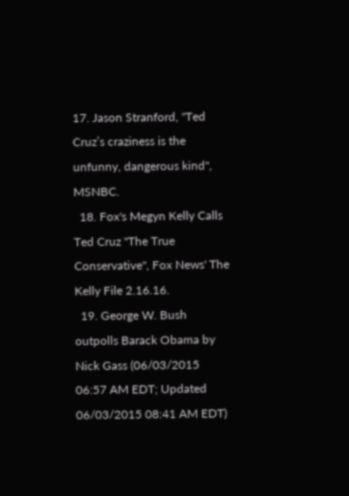17. Jason Stranford, "Ted Cruz’s craziness is the unfunny, dangerous kind", MSNBC.
  18. Fox's Megyn Kelly Calls Ted Cruz "The True Conservative", Fox News' The Kelly File 2.16.16.
  19. George W. Bush outpolls Barack Obama by Nick Gass (06/03/2015 06:57 AM EDT; Updated 06/03/2015 08:41 AM EDT)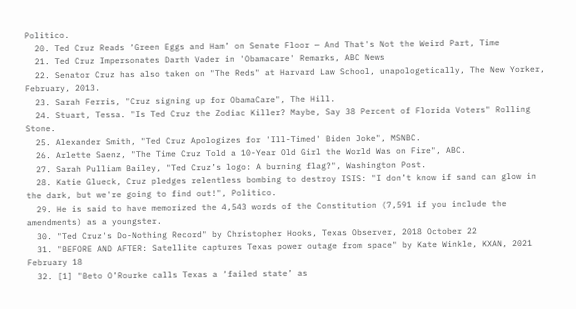Politico.
  20. Ted Cruz Reads ‘Green Eggs and Ham’ on Senate Floor — And That's Not the Weird Part, Time
  21. Ted Cruz Impersonates Darth Vader in 'Obamacare' Remarks, ABC News
  22. Senator Cruz has also taken on "The Reds" at Harvard Law School, unapologetically, The New Yorker, February, 2013.
  23. Sarah Ferris, "Cruz signing up for ObamaCare", The Hill.
  24. Stuart, Tessa. "Is Ted Cruz the Zodiac Killer? Maybe, Say 38 Percent of Florida Voters" Rolling Stone.
  25. Alexander Smith, "Ted Cruz Apologizes for 'Ill-Timed' Biden Joke", MSNBC.
  26. Arlette Saenz, "The Time Cruz Told a 10-Year Old Girl the World Was on Fire", ABC.
  27. Sarah Pulliam Bailey, "Ted Cruz’s logo: A burning flag?", Washington Post.
  28. Katie Glueck, Cruz pledges relentless bombing to destroy ISIS: "I don’t know if sand can glow in the dark, but we're going to find out!", Politico.
  29. He is said to have memorized the 4,543 words of the Constitution (7,591 if you include the amendments) as a youngster.
  30. "Ted Cruz's Do-Nothing Record" by Christopher Hooks, Texas Observer, 2018 October 22
  31. "BEFORE AND AFTER: Satellite captures Texas power outage from space" by Kate Winkle, KXAN, 2021 February 18
  32. [1] "Beto O’Rourke calls Texas a ‘failed state’ as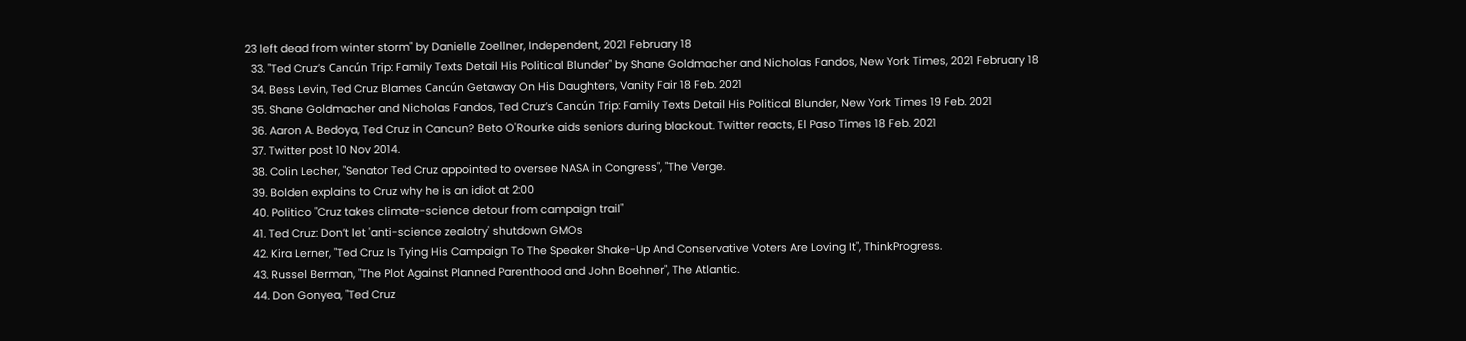23 left dead from winter storm" by Danielle Zoellner, Independent, 2021 February 18
  33. "Ted Cruz’s Cancún Trip: Family Texts Detail His Political Blunder" by Shane Goldmacher and Nicholas Fandos, New York Times, 2021 February 18
  34. Bess Levin, Ted Cruz Blames Cancún Getaway On His Daughters, Vanity Fair 18 Feb. 2021
  35. Shane Goldmacher and Nicholas Fandos, Ted Cruz’s Cancún Trip: Family Texts Detail His Political Blunder, New York Times 19 Feb. 2021
  36. Aaron A. Bedoya, Ted Cruz in Cancun? Beto O'Rourke aids seniors during blackout. Twitter reacts, El Paso Times 18 Feb. 2021
  37. Twitter post 10 Nov 2014.
  38. Colin Lecher, "Senator Ted Cruz appointed to oversee NASA in Congress", "The Verge.
  39. Bolden explains to Cruz why he is an idiot at 2:00
  40. Politico "Cruz takes climate-science detour from campaign trail"
  41. Ted Cruz: Don’t let 'anti-science zealotry' shutdown GMOs
  42. Kira Lerner, "Ted Cruz Is Tying His Campaign To The Speaker Shake-Up And Conservative Voters Are Loving It", ThinkProgress.
  43. Russel Berman, "The Plot Against Planned Parenthood and John Boehner", The Atlantic.
  44. Don Gonyea, "Ted Cruz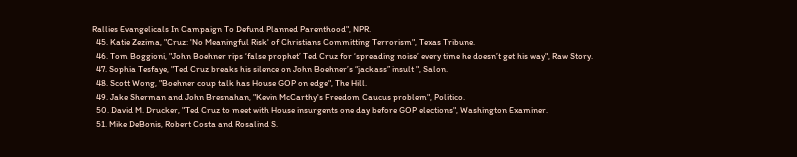Rallies Evangelicals In Campaign To Defund Planned Parenthood", NPR.
  45. Katie Zezima, "Cruz: 'No Meaningful Risk' of Christians Committing Terrorism", Texas Tribune.
  46. Tom Boggioni, "John Boehner rips ‘false prophet’ Ted Cruz for ‘spreading noise’ every time he doesn’t get his way", Raw Story.
  47. Sophia Tesfaye, "Ted Cruz breaks his silence on John Boehner’s “jackass” insult ", Salon.
  48. Scott Wong, "Boehner coup talk has House GOP on edge", The Hill.
  49. Jake Sherman and John Bresnahan, "Kevin McCarthy's Freedom Caucus problem", Politico.
  50. David M. Drucker, "Ted Cruz to meet with House insurgents one day before GOP elections", Washington Examiner.
  51. Mike DeBonis, Robert Costa and Rosalind S.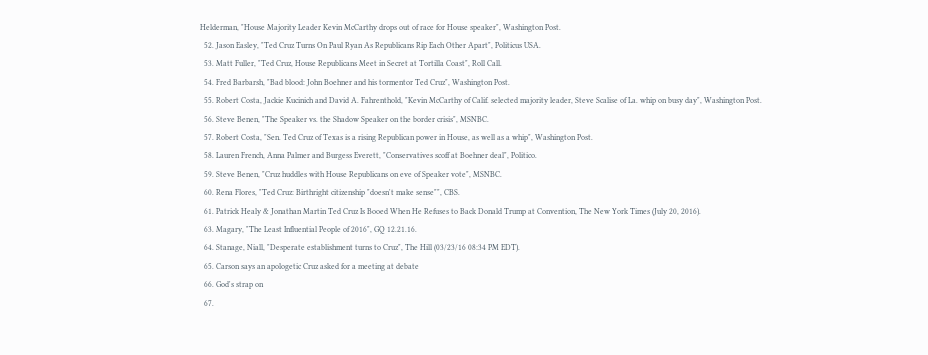Helderman, "House Majority Leader Kevin McCarthy drops out of race for House speaker", Washington Post.
  52. Jason Easley, "Ted Cruz Turns On Paul Ryan As Republicans Rip Each Other Apart", Politicus USA.
  53. Matt Fuller, "Ted Cruz, House Republicans Meet in Secret at Tortilla Coast", Roll Call.
  54. Fred Barbarsh, "Bad blood: John Boehner and his tormentor Ted Cruz", Washington Post.
  55. Robert Costa, Jackie Kucinich and David A. Fahrenthold, "Kevin McCarthy of Calif. selected majority leader, Steve Scalise of La. whip on busy day", Washington Post.
  56. Steve Benen, "The Speaker vs. the Shadow Speaker on the border crisis", MSNBC.
  57. Robert Costa, "Sen. Ted Cruz of Texas is a rising Republican power in House, as well as a whip", Washington Post.
  58. Lauren French, Anna Palmer and Burgess Everett, "Conservatives scoff at Boehner deal", Politico.
  59. Steve Benen, "Cruz huddles with House Republicans on eve of Speaker vote", MSNBC.
  60. Rena Flores, "Ted Cruz: Birthright citizenship "doesn't make sense"", CBS.
  61. Patrick Healy & Jonathan Martin Ted Cruz Is Booed When He Refuses to Back Donald Trump at Convention, The New York Times (July 20, 2016).
  63. Magary, "The Least Influential People of 2016", GQ 12.21.16.
  64. Stanage, Niall, "Desperate establishment turns to Cruz", The Hill (03/23/16 08:34 PM EDT).
  65. Carson says an apologetic Cruz asked for a meeting at debate
  66. God's strap on
  67.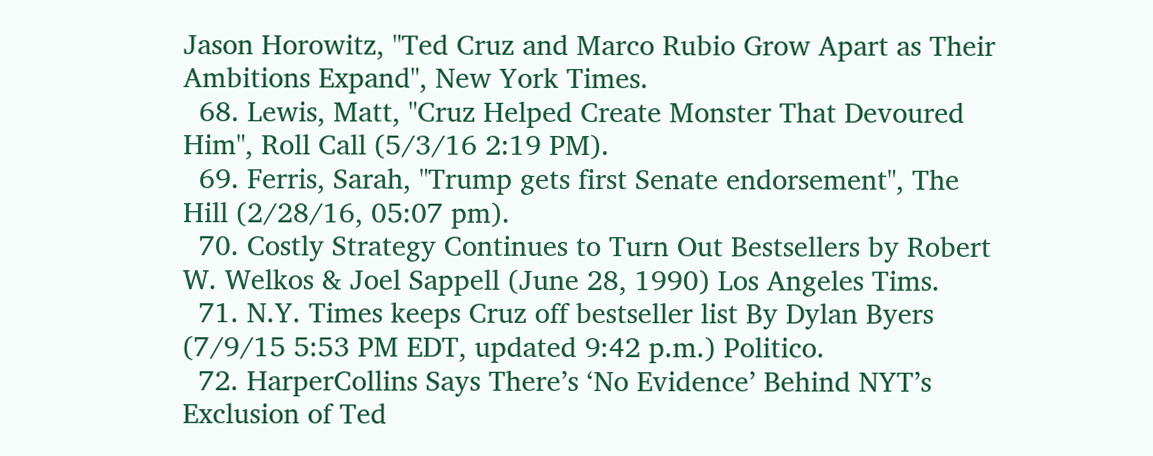Jason Horowitz, "Ted Cruz and Marco Rubio Grow Apart as Their Ambitions Expand", New York Times.
  68. Lewis, Matt, "Cruz Helped Create Monster That Devoured Him", Roll Call (5/3/16 2:19 PM).
  69. Ferris, Sarah, "Trump gets first Senate endorsement", The Hill (2/28/16, 05:07 pm).
  70. Costly Strategy Continues to Turn Out Bestsellers by Robert W. Welkos & Joel Sappell (June 28, 1990) Los Angeles Tims.
  71. N.Y. Times keeps Cruz off bestseller list By Dylan Byers (7/9/15 5:53 PM EDT, updated 9:42 p.m.) Politico.
  72. HarperCollins Says There’s ‘No Evidence’ Behind NYT’s Exclusion of Ted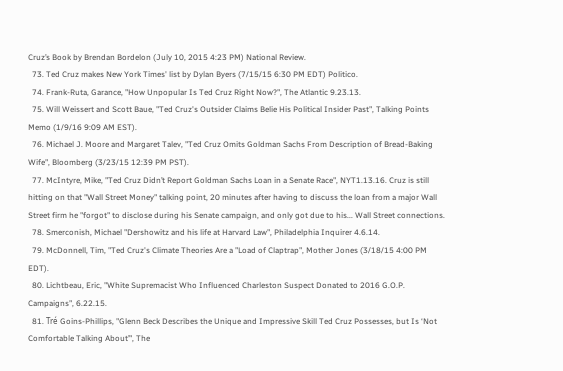Cruz’s Book by Brendan Bordelon (July 10, 2015 4:23 PM) National Review.
  73. Ted Cruz makes New York Times' list by Dylan Byers (7/15/15 6:30 PM EDT) Politico.
  74. Frank-Ruta, Garance, "How Unpopular Is Ted Cruz Right Now?", The Atlantic 9.23.13.
  75. Will Weissert and Scott Baue, "Ted Cruz's Outsider Claims Belie His Political Insider Past", Talking Points Memo (1/9/16 9:09 AM EST).
  76. Michael J. Moore and Margaret Talev, "Ted Cruz Omits Goldman Sachs From Description of Bread-Baking Wife", Bloomberg (3/23/15 12:39 PM PST).
  77. McIntyre, Mike, "Ted Cruz Didn’t Report Goldman Sachs Loan in a Senate Race", NYT1.13.16. Cruz is still hitting on that "Wall Street Money" talking point, 20 minutes after having to discuss the loan from a major Wall Street firm he "forgot" to disclose during his Senate campaign, and only got due to his... Wall Street connections.
  78. Smerconish, Michael "Dershowitz and his life at Harvard Law", Philadelphia Inquirer 4.6.14.
  79. McDonnell, Tim, "Ted Cruz's Climate Theories Are a "Load of Claptrap", Mother Jones (3/18/15 4:00 PM EDT).
  80. Lichtbeau, Eric, "White Supremacist Who Influenced Charleston Suspect Donated to 2016 G.O.P. Campaigns", 6.22.15.
  81. Tré Goins-Phillips, "Glenn Beck Describes the Unique and Impressive Skill Ted Cruz Possesses, but Is ‘Not Comfortable Talking About’", The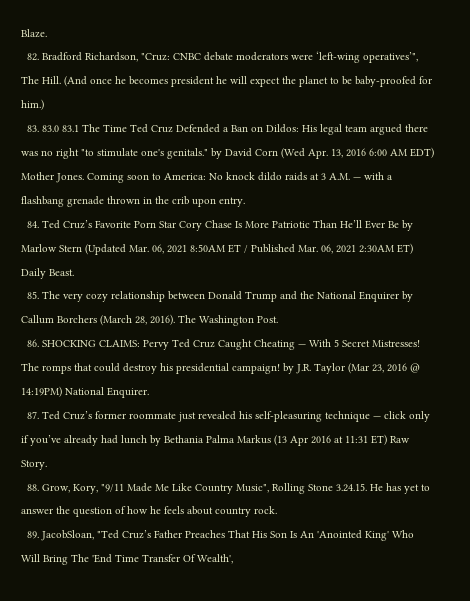Blaze.
  82. Bradford Richardson, "Cruz: CNBC debate moderators were ‘left-wing operatives’", The Hill. (And once he becomes president he will expect the planet to be baby-proofed for him.)
  83. 83.0 83.1 The Time Ted Cruz Defended a Ban on Dildos: His legal team argued there was no right "to stimulate one's genitals." by David Corn (Wed Apr. 13, 2016 6:00 AM EDT) Mother Jones. Coming soon to America: No knock dildo raids at 3 A.M. — with a flashbang grenade thrown in the crib upon entry.
  84. Ted Cruz’s Favorite Porn Star Cory Chase Is More Patriotic Than He’ll Ever Be by Marlow Stern (Updated Mar. 06, 2021 8:50AM ET / Published Mar. 06, 2021 2:30AM ET) Daily Beast.
  85. The very cozy relationship between Donald Trump and the National Enquirer by Callum Borchers (March 28, 2016). The Washington Post.
  86. SHOCKING CLAIMS: Pervy Ted Cruz Caught Cheating — With 5 Secret Mistresses! The romps that could destroy his presidential campaign! by J.R. Taylor (Mar 23, 2016 @ 14:19PM) National Enquirer.
  87. Ted Cruz’s former roommate just revealed his self-pleasuring technique — click only if you’ve already had lunch by Bethania Palma Markus (13 Apr 2016 at 11:31 ET) Raw Story.
  88. Grow, Kory, "9/11 Made Me Like Country Music", Rolling Stone 3.24.15. He has yet to answer the question of how he feels about country rock.
  89. JacobSloan, "Ted Cruz’s Father Preaches That His Son Is An 'Anointed King' Who Will Bring The 'End Time Transfer Of Wealth',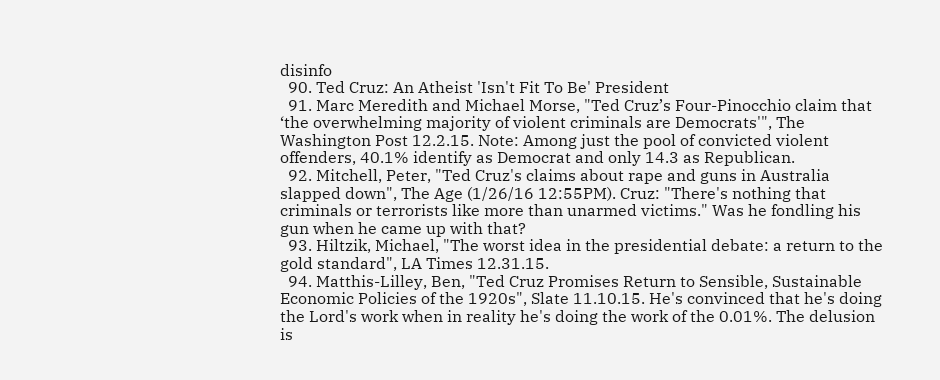disinfo
  90. Ted Cruz: An Atheist 'Isn't Fit To Be' President
  91. Marc Meredith and Michael Morse, "Ted Cruz’s Four-Pinocchio claim that ‘the overwhelming majority of violent criminals are Democrats'", The Washington Post 12.2.15. Note: Among just the pool of convicted violent offenders, 40.1% identify as Democrat and only 14.3 as Republican.
  92. Mitchell, Peter, "Ted Cruz's claims about rape and guns in Australia slapped down", The Age (1/26/16 12:55PM). Cruz: "There's nothing that criminals or terrorists like more than unarmed victims." Was he fondling his gun when he came up with that?
  93. Hiltzik, Michael, "The worst idea in the presidential debate: a return to the gold standard", LA Times 12.31.15.
  94. Matthis-Lilley, Ben, "Ted Cruz Promises Return to Sensible, Sustainable Economic Policies of the 1920s", Slate 11.10.15. He's convinced that he's doing the Lord's work when in reality he's doing the work of the 0.01%. The delusion is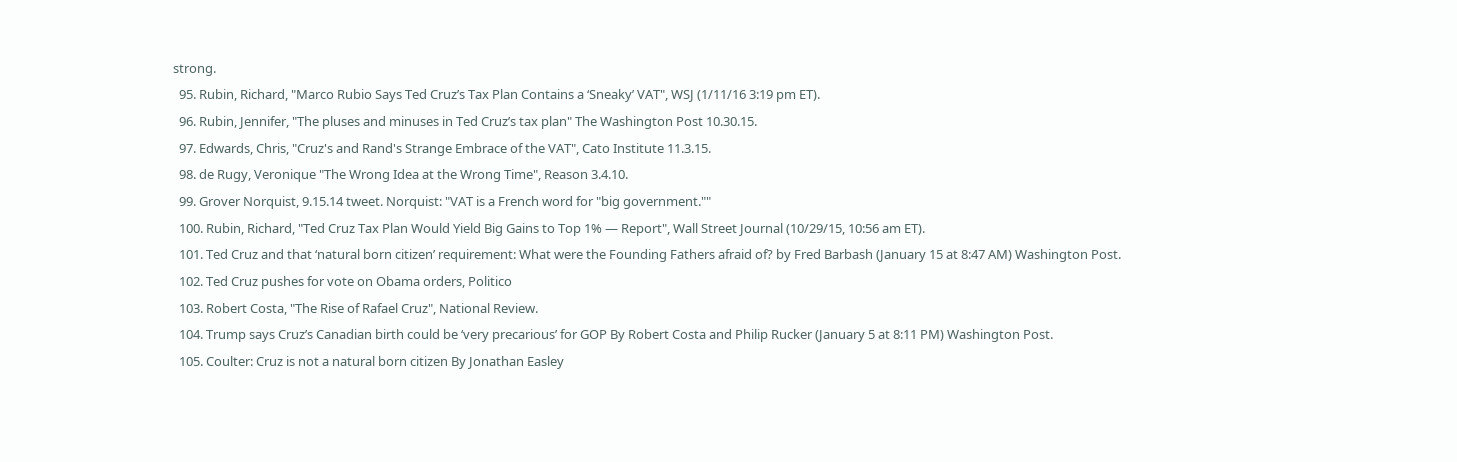strong.
  95. Rubin, Richard, "Marco Rubio Says Ted Cruz’s Tax Plan Contains a ‘Sneaky’ VAT", WSJ (1/11/16 3:19 pm ET).
  96. Rubin, Jennifer, "The pluses and minuses in Ted Cruz’s tax plan" The Washington Post 10.30.15.
  97. Edwards, Chris, "Cruz's and Rand's Strange Embrace of the VAT", Cato Institute 11.3.15.
  98. de Rugy, Veronique "The Wrong Idea at the Wrong Time", Reason 3.4.10.
  99. Grover Norquist, 9.15.14 tweet. Norquist: "VAT is a French word for "big government.""
  100. Rubin, Richard, "Ted Cruz Tax Plan Would Yield Big Gains to Top 1% — Report", Wall Street Journal (10/29/15, 10:56 am ET).
  101. Ted Cruz and that ‘natural born citizen’ requirement: What were the Founding Fathers afraid of? by Fred Barbash (January 15 at 8:47 AM) Washington Post.
  102. Ted Cruz pushes for vote on Obama orders, Politico
  103. Robert Costa, "The Rise of Rafael Cruz", National Review.
  104. Trump says Cruz’s Canadian birth could be ‘very precarious’ for GOP By Robert Costa and Philip Rucker (January 5 at 8:11 PM) Washington Post.
  105. Coulter: Cruz is not a natural born citizen By Jonathan Easley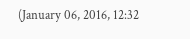(January 06, 2016, 12:32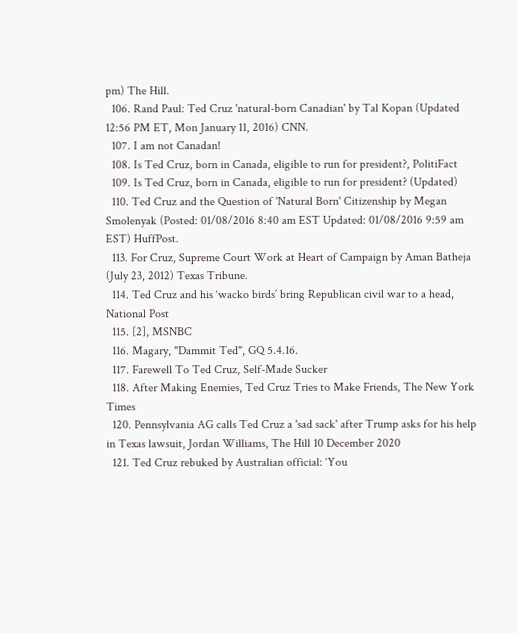pm) The Hill.
  106. Rand Paul: Ted Cruz 'natural-born Canadian' by Tal Kopan (Updated 12:56 PM ET, Mon January 11, 2016) CNN.
  107. I am not Canadan!
  108. Is Ted Cruz, born in Canada, eligible to run for president?, PolitiFact
  109. Is Ted Cruz, born in Canada, eligible to run for president? (Updated)
  110. Ted Cruz and the Question of 'Natural Born' Citizenship by Megan Smolenyak (Posted: 01/08/2016 8:40 am EST Updated: 01/08/2016 9:59 am EST) HuffPost.
  113. For Cruz, Supreme Court Work at Heart of Campaign by Aman Batheja (July 23, 2012) Texas Tribune.
  114. Ted Cruz and his ‘wacko birds’ bring Republican civil war to a head, National Post
  115. [2], MSNBC
  116. Magary, "Dammit Ted", GQ 5.4.16.
  117. Farewell To Ted Cruz, Self-Made Sucker
  118. After Making Enemies, Ted Cruz Tries to Make Friends, The New York Times
  120. Pennsylvania AG calls Ted Cruz a 'sad sack' after Trump asks for his help in Texas lawsuit, Jordan Williams, The Hill 10 December 2020
  121. Ted Cruz rebuked by Australian official: ‘You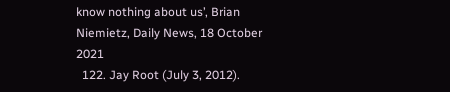know nothing about us’, Brian Niemietz, Daily News, 18 October 2021
  122. Jay Root (July 3, 2012).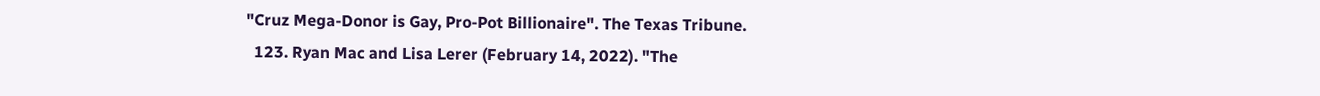"Cruz Mega-Donor is Gay, Pro-Pot Billionaire". The Texas Tribune.
  123. Ryan Mac and Lisa Lerer (February 14, 2022). "The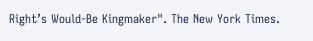Right’s Would-Be Kingmaker". The New York Times.